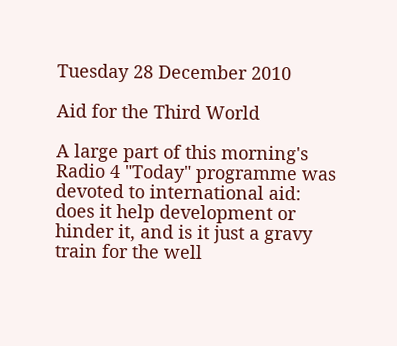Tuesday 28 December 2010

Aid for the Third World

A large part of this morning's Radio 4 "Today" programme was devoted to international aid: does it help development or hinder it, and is it just a gravy train for the well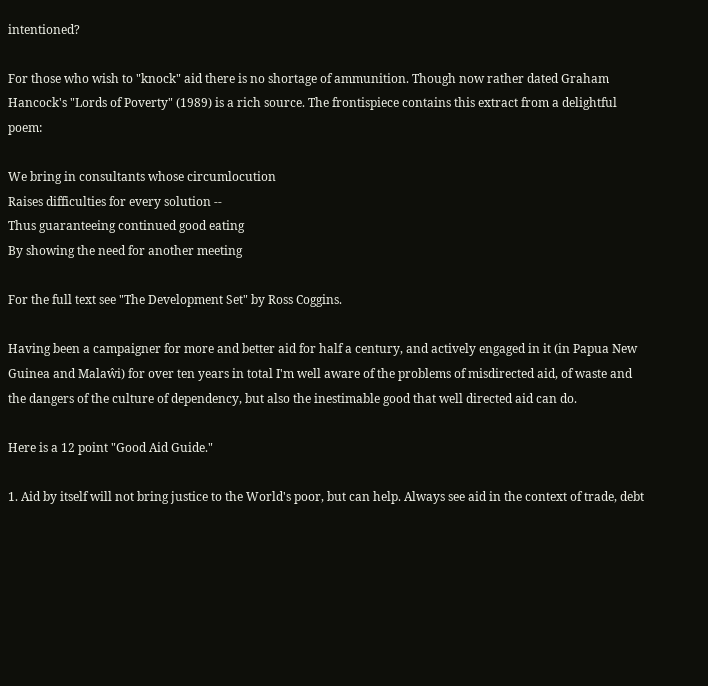intentioned?

For those who wish to "knock" aid there is no shortage of ammunition. Though now rather dated Graham Hancock's "Lords of Poverty" (1989) is a rich source. The frontispiece contains this extract from a delightful poem:

We bring in consultants whose circumlocution
Raises difficulties for every solution --
Thus guaranteeing continued good eating
By showing the need for another meeting

For the full text see "The Development Set" by Ross Coggins.

Having been a campaigner for more and better aid for half a century, and actively engaged in it (in Papua New Guinea and Malaŵi) for over ten years in total I'm well aware of the problems of misdirected aid, of waste and the dangers of the culture of dependency, but also the inestimable good that well directed aid can do.

Here is a 12 point "Good Aid Guide."

1. Aid by itself will not bring justice to the World's poor, but can help. Always see aid in the context of trade, debt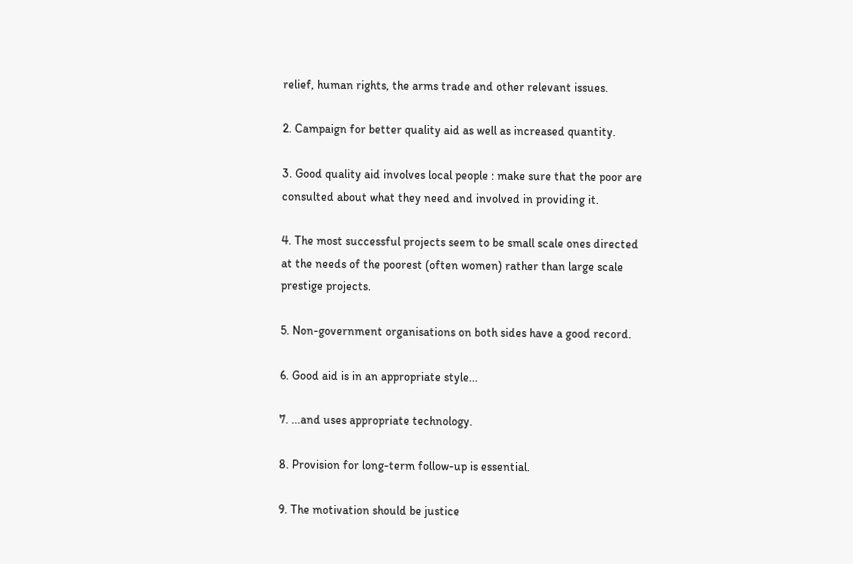relief, human rights, the arms trade and other relevant issues.

2. Campaign for better quality aid as well as increased quantity.

3. Good quality aid involves local people : make sure that the poor are consulted about what they need and involved in providing it.

4. The most successful projects seem to be small scale ones directed at the needs of the poorest (often women) rather than large scale prestige projects.

5. Non-government organisations on both sides have a good record.

6. Good aid is in an appropriate style...

7. ...and uses appropriate technology.

8. Provision for long-term follow-up is essential.

9. The motivation should be justice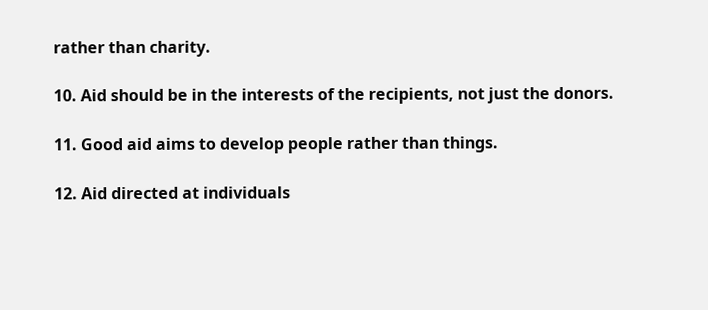rather than charity.

10. Aid should be in the interests of the recipients, not just the donors.

11. Good aid aims to develop people rather than things.

12. Aid directed at individuals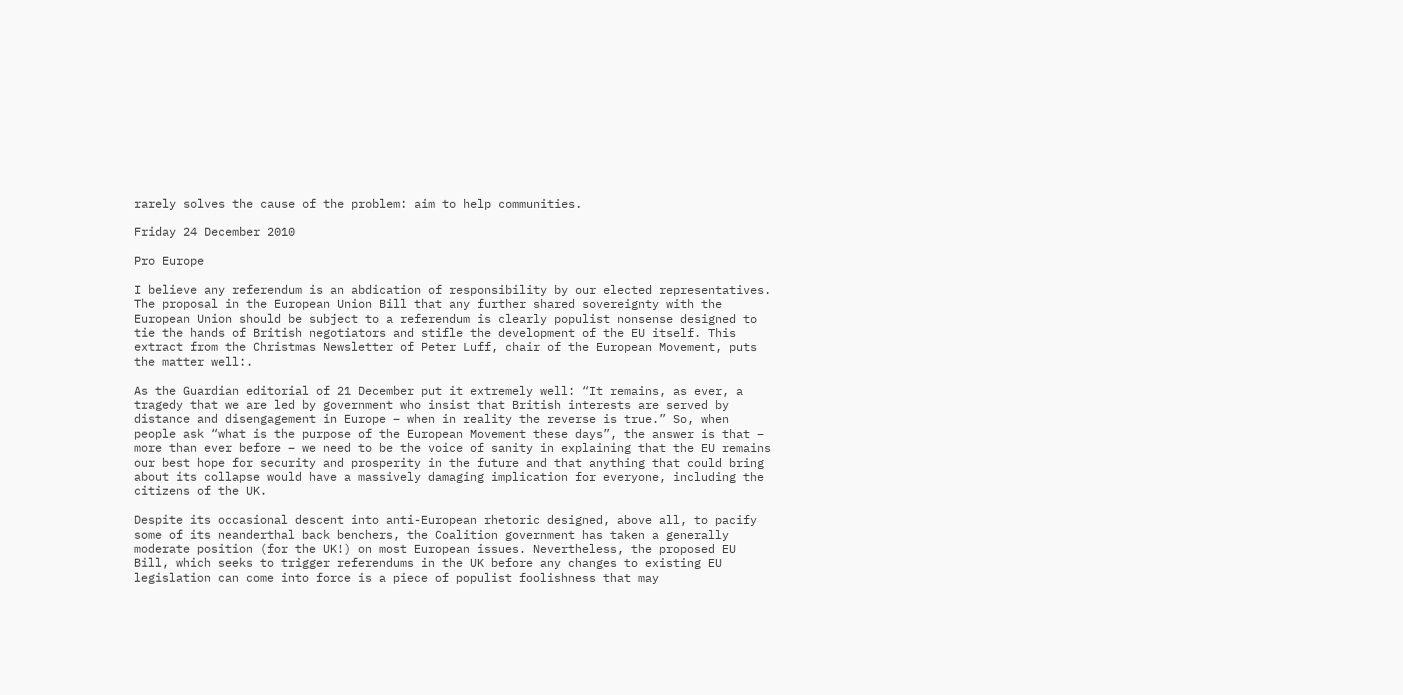rarely solves the cause of the problem: aim to help communities.

Friday 24 December 2010

Pro Europe

I believe any referendum is an abdication of responsibility by our elected representatives. The proposal in the European Union Bill that any further shared sovereignty with the European Union should be subject to a referendum is clearly populist nonsense designed to tie the hands of British negotiators and stifle the development of the EU itself. This extract from the Christmas Newsletter of Peter Luff, chair of the European Movement, puts the matter well:.

As the Guardian editorial of 21 December put it extremely well: “It remains, as ever, a tragedy that we are led by government who insist that British interests are served by distance and disengagement in Europe – when in reality the reverse is true.” So, when people ask “what is the purpose of the European Movement these days”, the answer is that – more than ever before – we need to be the voice of sanity in explaining that the EU remains our best hope for security and prosperity in the future and that anything that could bring about its collapse would have a massively damaging implication for everyone, including the citizens of the UK.

Despite its occasional descent into anti-European rhetoric designed, above all, to pacify some of its neanderthal back benchers, the Coalition government has taken a generally moderate position (for the UK!) on most European issues. Nevertheless, the proposed EU Bill, which seeks to trigger referendums in the UK before any changes to existing EU legislation can come into force is a piece of populist foolishness that may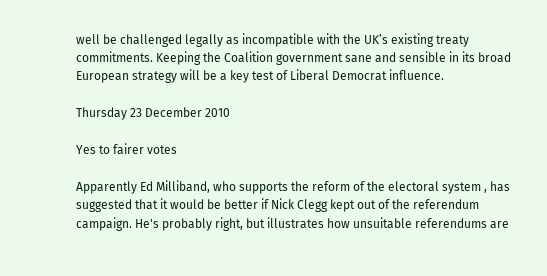well be challenged legally as incompatible with the UK’s existing treaty commitments. Keeping the Coalition government sane and sensible in its broad European strategy will be a key test of Liberal Democrat influence.

Thursday 23 December 2010

Yes to fairer votes

Apparently Ed Milliband, who supports the reform of the electoral system , has suggested that it would be better if Nick Clegg kept out of the referendum campaign. He's probably right, but illustrates how unsuitable referendums are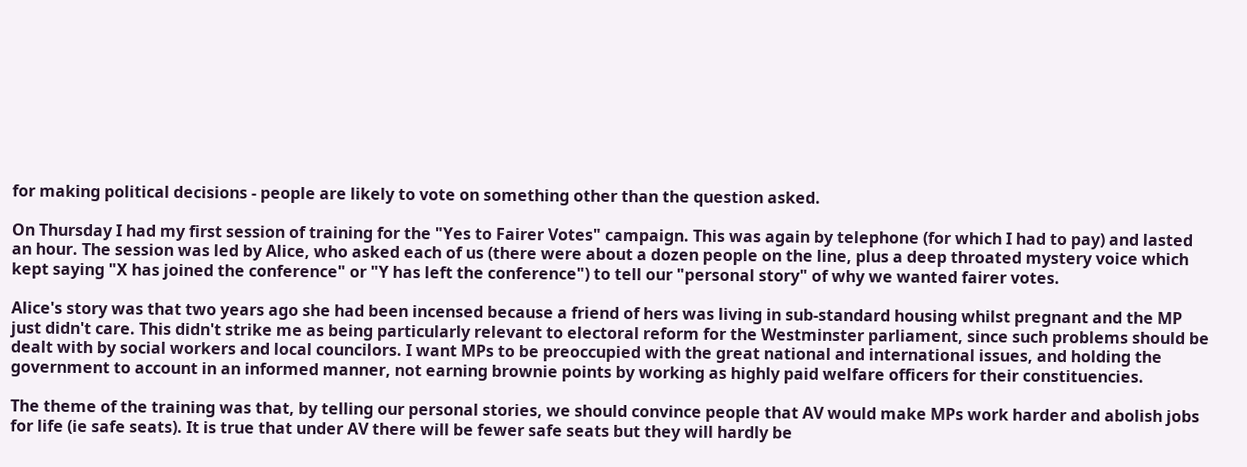for making political decisions - people are likely to vote on something other than the question asked.

On Thursday I had my first session of training for the "Yes to Fairer Votes" campaign. This was again by telephone (for which I had to pay) and lasted an hour. The session was led by Alice, who asked each of us (there were about a dozen people on the line, plus a deep throated mystery voice which kept saying "X has joined the conference" or "Y has left the conference") to tell our "personal story" of why we wanted fairer votes.

Alice's story was that two years ago she had been incensed because a friend of hers was living in sub-standard housing whilst pregnant and the MP just didn't care. This didn't strike me as being particularly relevant to electoral reform for the Westminster parliament, since such problems should be dealt with by social workers and local councilors. I want MPs to be preoccupied with the great national and international issues, and holding the government to account in an informed manner, not earning brownie points by working as highly paid welfare officers for their constituencies.

The theme of the training was that, by telling our personal stories, we should convince people that AV would make MPs work harder and abolish jobs for life (ie safe seats). It is true that under AV there will be fewer safe seats but they will hardly be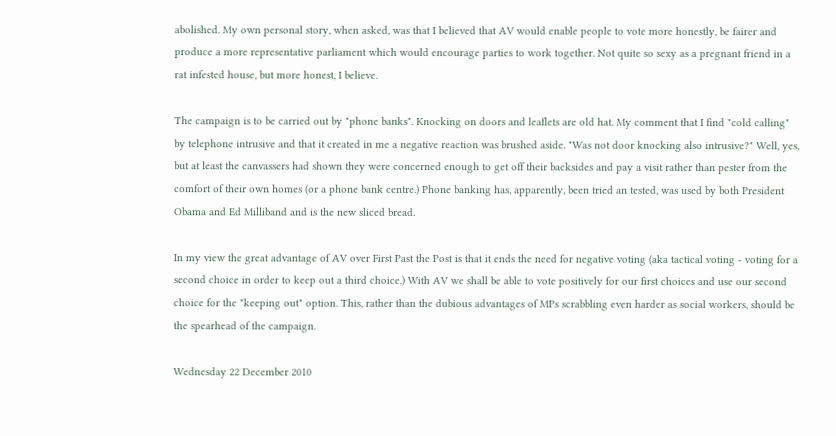abolished. My own personal story, when asked, was that I believed that AV would enable people to vote more honestly, be fairer and produce a more representative parliament which would encourage parties to work together. Not quite so sexy as a pregnant friend in a rat infested house, but more honest, I believe.

The campaign is to be carried out by "phone banks". Knocking on doors and leaflets are old hat. My comment that I find "cold calling" by telephone intrusive and that it created in me a negative reaction was brushed aside. "Was not door knocking also intrusive?" Well, yes, but at least the canvassers had shown they were concerned enough to get off their backsides and pay a visit rather than pester from the comfort of their own homes (or a phone bank centre.) Phone banking has, apparently, been tried an tested, was used by both President Obama and Ed Milliband and is the new sliced bread.

In my view the great advantage of AV over First Past the Post is that it ends the need for negative voting (aka tactical voting - voting for a second choice in order to keep out a third choice.) With AV we shall be able to vote positively for our first choices and use our second choice for the "keeping out" option. This, rather than the dubious advantages of MPs scrabbling even harder as social workers, should be the spearhead of the campaign.

Wednesday 22 December 2010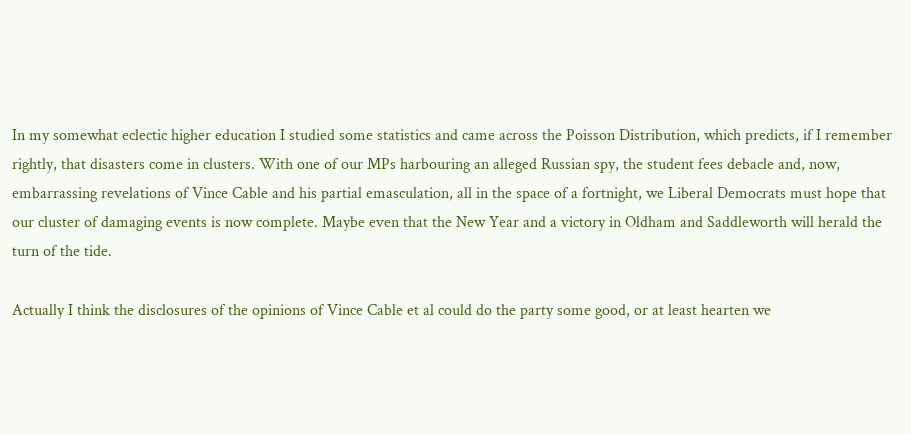In my somewhat eclectic higher education I studied some statistics and came across the Poisson Distribution, which predicts, if I remember rightly, that disasters come in clusters. With one of our MPs harbouring an alleged Russian spy, the student fees debacle and, now, embarrassing revelations of Vince Cable and his partial emasculation, all in the space of a fortnight, we Liberal Democrats must hope that our cluster of damaging events is now complete. Maybe even that the New Year and a victory in Oldham and Saddleworth will herald the turn of the tide.

Actually I think the disclosures of the opinions of Vince Cable et al could do the party some good, or at least hearten we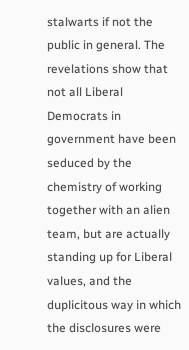stalwarts if not the public in general. The revelations show that not all Liberal Democrats in government have been seduced by the chemistry of working together with an alien team, but are actually standing up for Liberal values, and the duplicitous way in which the disclosures were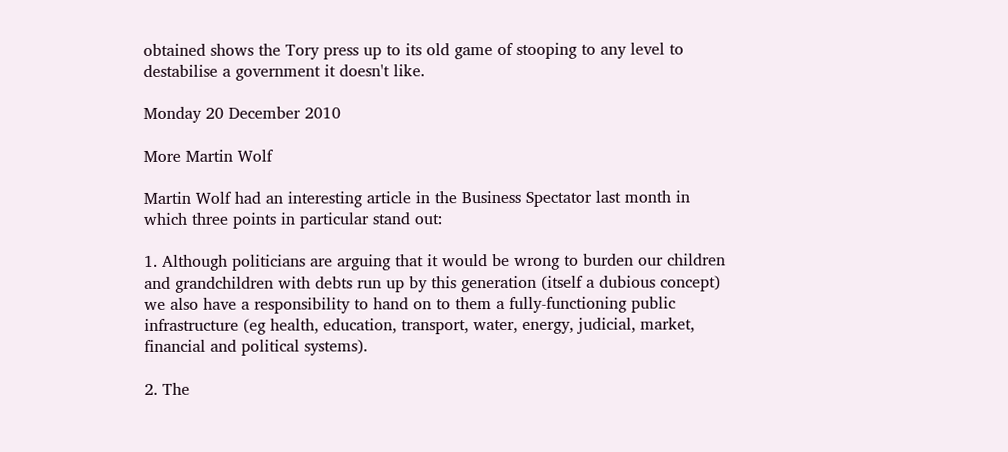obtained shows the Tory press up to its old game of stooping to any level to destabilise a government it doesn't like.

Monday 20 December 2010

More Martin Wolf

Martin Wolf had an interesting article in the Business Spectator last month in which three points in particular stand out:

1. Although politicians are arguing that it would be wrong to burden our children and grandchildren with debts run up by this generation (itself a dubious concept) we also have a responsibility to hand on to them a fully-functioning public infrastructure (eg health, education, transport, water, energy, judicial, market, financial and political systems).

2. The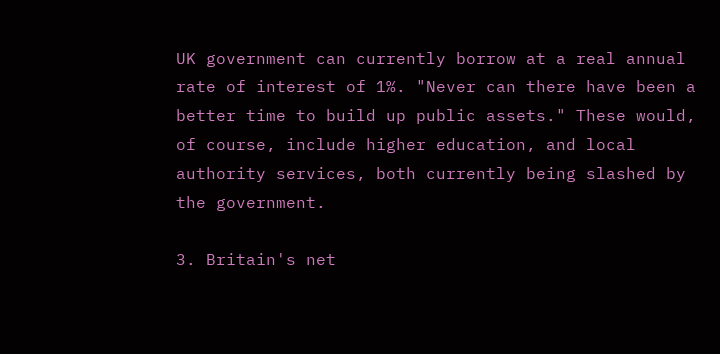UK government can currently borrow at a real annual rate of interest of 1%. "Never can there have been a better time to build up public assets." These would, of course, include higher education, and local authority services, both currently being slashed by the government.

3. Britain's net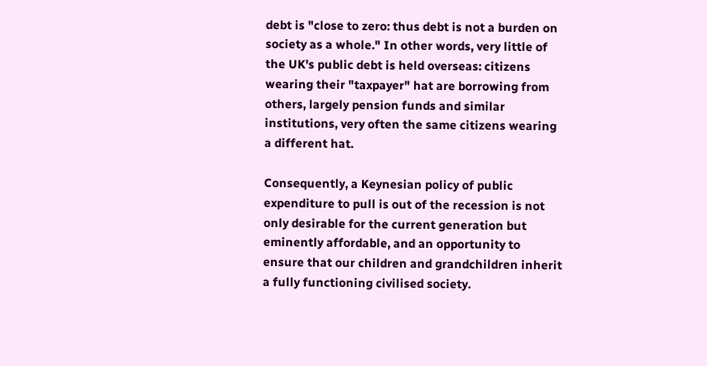debt is "close to zero: thus debt is not a burden on society as a whole." In other words, very little of the UK's public debt is held overseas: citizens wearing their "taxpayer" hat are borrowing from others, largely pension funds and similar institutions, very often the same citizens wearing a different hat.

Consequently, a Keynesian policy of public expenditure to pull is out of the recession is not only desirable for the current generation but eminently affordable, and an opportunity to ensure that our children and grandchildren inherit a fully functioning civilised society.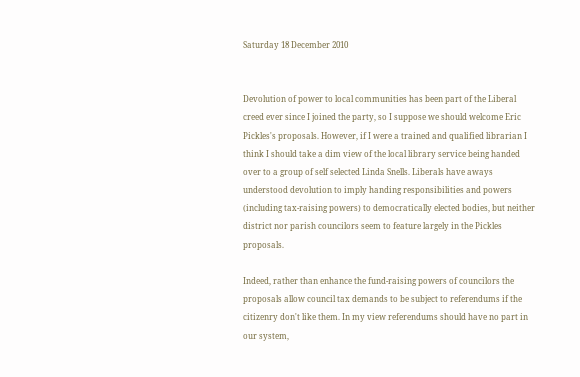Saturday 18 December 2010


Devolution of power to local communities has been part of the Liberal creed ever since I joined the party, so I suppose we should welcome Eric Pickles's proposals. However, if I were a trained and qualified librarian I think I should take a dim view of the local library service being handed over to a group of self selected Linda Snells. Liberals have aways understood devolution to imply handing responsibilities and powers (including tax-raising powers) to democratically elected bodies, but neither district nor parish councilors seem to feature largely in the Pickles proposals.

Indeed, rather than enhance the fund-raising powers of councilors the proposals allow council tax demands to be subject to referendums if the citizenry don't like them. In my view referendums should have no part in our system,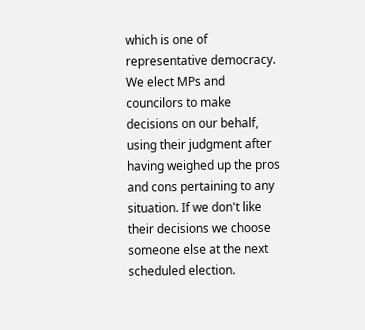which is one of representative democracy. We elect MPs and councilors to make decisions on our behalf, using their judgment after having weighed up the pros and cons pertaining to any situation. If we don't like their decisions we choose someone else at the next scheduled election.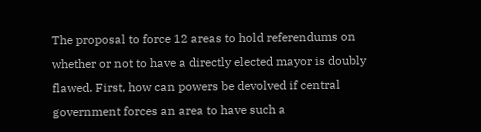The proposal to force 12 areas to hold referendums on whether or not to have a directly elected mayor is doubly flawed. First, how can powers be devolved if central government forces an area to have such a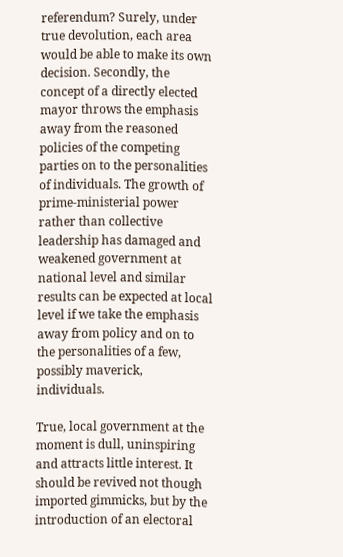referendum? Surely, under true devolution, each area would be able to make its own decision. Secondly, the concept of a directly elected mayor throws the emphasis away from the reasoned policies of the competing parties on to the personalities of individuals. The growth of prime-ministerial power rather than collective leadership has damaged and weakened government at national level and similar results can be expected at local level if we take the emphasis away from policy and on to the personalities of a few, possibly maverick, individuals.

True, local government at the moment is dull, uninspiring and attracts little interest. It should be revived not though imported gimmicks, but by the introduction of an electoral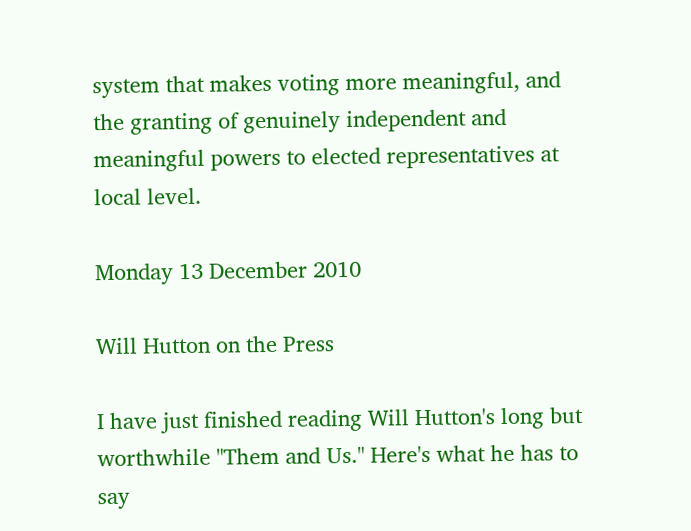system that makes voting more meaningful, and the granting of genuinely independent and meaningful powers to elected representatives at local level.

Monday 13 December 2010

Will Hutton on the Press

I have just finished reading Will Hutton's long but worthwhile "Them and Us." Here's what he has to say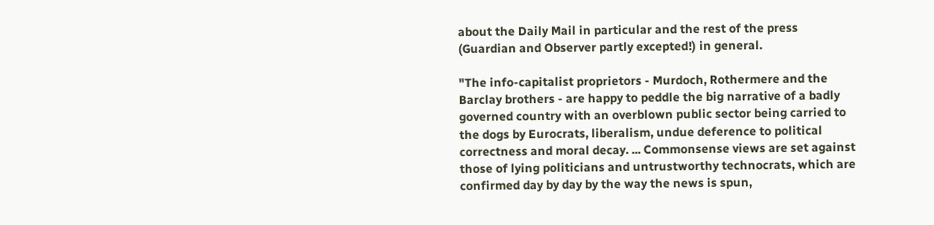about the Daily Mail in particular and the rest of the press (Guardian and Observer partly excepted!) in general.

"The info-capitalist proprietors - Murdoch, Rothermere and the Barclay brothers - are happy to peddle the big narrative of a badly governed country with an overblown public sector being carried to the dogs by Eurocrats, liberalism, undue deference to political correctness and moral decay. ... Commonsense views are set against those of lying politicians and untrustworthy technocrats, which are confirmed day by day by the way the news is spun,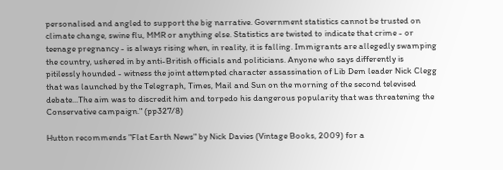personalised and angled to support the big narrative. Government statistics cannot be trusted on climate change, swine flu, MMR or anything else. Statistics are twisted to indicate that crime - or teenage pregnancy - is always rising when, in reality, it is falling. Immigrants are allegedly swamping the country, ushered in by anti-British officials and politicians. Anyone who says differently is pitilessly hounded - witness the joint attempted character assassination of Lib Dem leader Nick Clegg that was launched by the Telegraph, Times, Mail and Sun on the morning of the second televised debate...The aim was to discredit him and torpedo his dangerous popularity that was threatening the Conservative campaign." (pp327/8)

Hutton recommends "Flat Earth News" by Nick Davies (Vintage Books, 2009) for a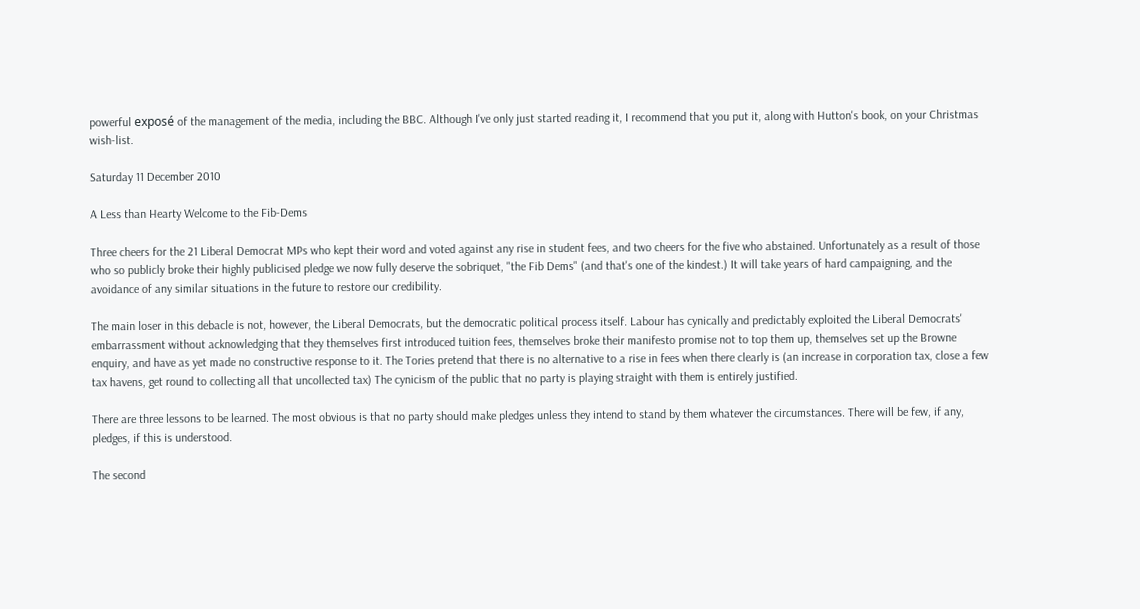powerful exposé of the management of the media, including the BBC. Although I've only just started reading it, I recommend that you put it, along with Hutton's book, on your Christmas wish-list.

Saturday 11 December 2010

A Less than Hearty Welcome to the Fib-Dems

Three cheers for the 21 Liberal Democrat MPs who kept their word and voted against any rise in student fees, and two cheers for the five who abstained. Unfortunately as a result of those who so publicly broke their highly publicised pledge we now fully deserve the sobriquet, "the Fib Dems" (and that's one of the kindest.) It will take years of hard campaigning, and the avoidance of any similar situations in the future to restore our credibility.

The main loser in this debacle is not, however, the Liberal Democrats, but the democratic political process itself. Labour has cynically and predictably exploited the Liberal Democrats' embarrassment without acknowledging that they themselves first introduced tuition fees, themselves broke their manifesto promise not to top them up, themselves set up the Browne enquiry, and have as yet made no constructive response to it. The Tories pretend that there is no alternative to a rise in fees when there clearly is (an increase in corporation tax, close a few tax havens, get round to collecting all that uncollected tax) The cynicism of the public that no party is playing straight with them is entirely justified.

There are three lessons to be learned. The most obvious is that no party should make pledges unless they intend to stand by them whatever the circumstances. There will be few, if any, pledges, if this is understood.

The second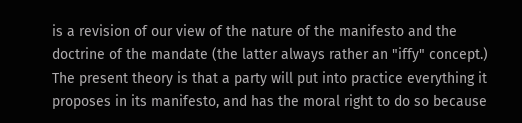is a revision of our view of the nature of the manifesto and the doctrine of the mandate (the latter always rather an "iffy" concept.) The present theory is that a party will put into practice everything it proposes in its manifesto, and has the moral right to do so because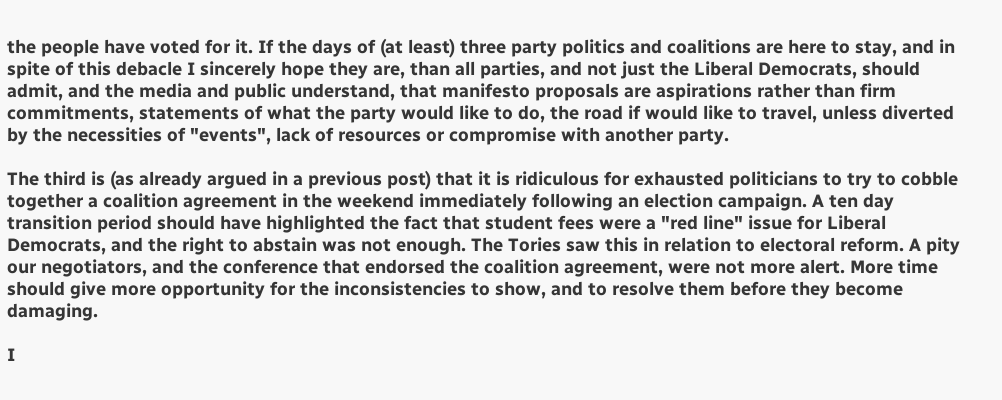the people have voted for it. If the days of (at least) three party politics and coalitions are here to stay, and in spite of this debacle I sincerely hope they are, than all parties, and not just the Liberal Democrats, should admit, and the media and public understand, that manifesto proposals are aspirations rather than firm commitments, statements of what the party would like to do, the road if would like to travel, unless diverted by the necessities of "events", lack of resources or compromise with another party.

The third is (as already argued in a previous post) that it is ridiculous for exhausted politicians to try to cobble together a coalition agreement in the weekend immediately following an election campaign. A ten day transition period should have highlighted the fact that student fees were a "red line" issue for Liberal Democrats, and the right to abstain was not enough. The Tories saw this in relation to electoral reform. A pity our negotiators, and the conference that endorsed the coalition agreement, were not more alert. More time should give more opportunity for the inconsistencies to show, and to resolve them before they become damaging.

I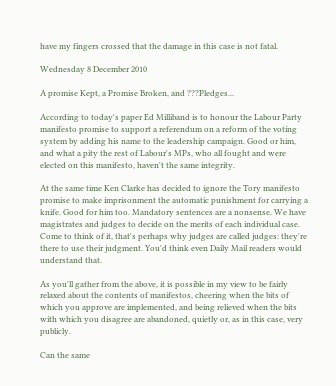have my fingers crossed that the damage in this case is not fatal.

Wednesday 8 December 2010

A promise Kept, a Promise Broken, and ???Pledges...

According to today's paper Ed Milliband is to honour the Labour Party manifesto promise to support a referendum on a reform of the voting system by adding his name to the leadership campaign. Good or him, and what a pity the rest of Labour's MPs, who all fought and were elected on this manifesto, haven't the same integrity.

At the same time Ken Clarke has decided to ignore the Tory manifesto promise to make imprisonment the automatic punishment for carrying a knife. Good for him too. Mandatory sentences are a nonsense. We have magistrates and judges to decide on the merits of each individual case. Come to think of it, that's perhaps why judges are called judges: they're there to use their judgment. You'd think even Daily Mail readers would understand that.

As you'll gather from the above, it is possible in my view to be fairly relaxed about the contents of manifestos, cheering when the bits of which you approve are implemented, and being relieved when the bits with which you disagree are abandoned, quietly or, as in this case, very publicly.

Can the same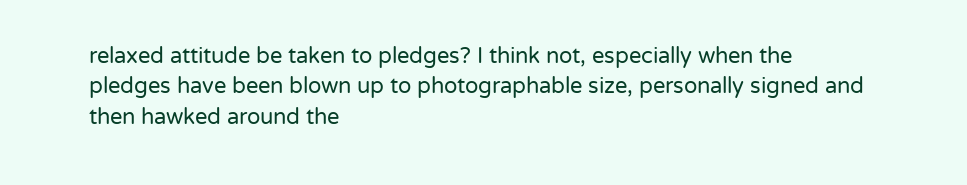relaxed attitude be taken to pledges? I think not, especially when the pledges have been blown up to photographable size, personally signed and then hawked around the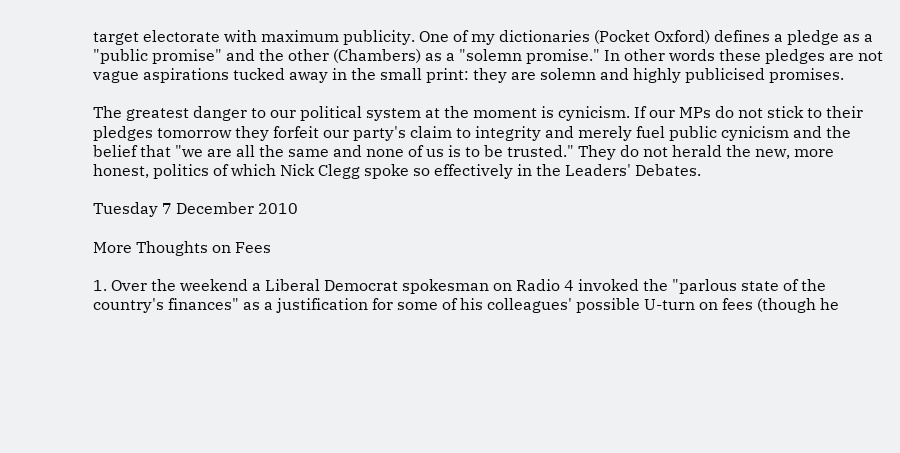target electorate with maximum publicity. One of my dictionaries (Pocket Oxford) defines a pledge as a "public promise" and the other (Chambers) as a "solemn promise." In other words these pledges are not vague aspirations tucked away in the small print: they are solemn and highly publicised promises.

The greatest danger to our political system at the moment is cynicism. If our MPs do not stick to their pledges tomorrow they forfeit our party's claim to integrity and merely fuel public cynicism and the belief that "we are all the same and none of us is to be trusted." They do not herald the new, more honest, politics of which Nick Clegg spoke so effectively in the Leaders' Debates.

Tuesday 7 December 2010

More Thoughts on Fees

1. Over the weekend a Liberal Democrat spokesman on Radio 4 invoked the "parlous state of the country's finances" as a justification for some of his colleagues' possible U-turn on fees (though he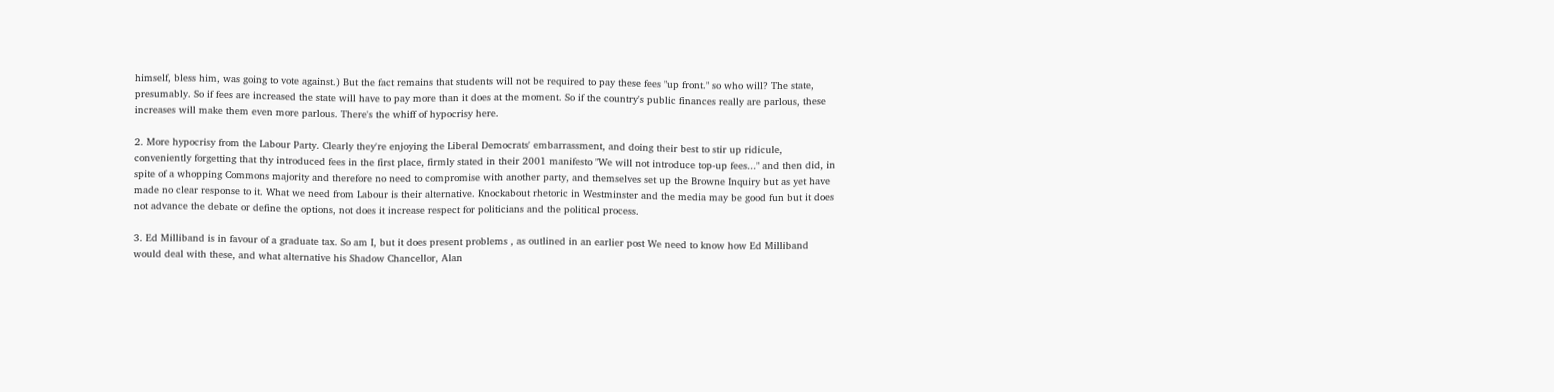himself, bless him, was going to vote against.) But the fact remains that students will not be required to pay these fees "up front." so who will? The state, presumably. So if fees are increased the state will have to pay more than it does at the moment. So if the country's public finances really are parlous, these increases will make them even more parlous. There's the whiff of hypocrisy here.

2. More hypocrisy from the Labour Party. Clearly they're enjoying the Liberal Democrats' embarrassment, and doing their best to stir up ridicule, conveniently forgetting that thy introduced fees in the first place, firmly stated in their 2001 manifesto "We will not introduce top-up fees..." and then did, in spite of a whopping Commons majority and therefore no need to compromise with another party, and themselves set up the Browne Inquiry but as yet have made no clear response to it. What we need from Labour is their alternative. Knockabout rhetoric in Westminster and the media may be good fun but it does not advance the debate or define the options, not does it increase respect for politicians and the political process.

3. Ed Milliband is in favour of a graduate tax. So am I, but it does present problems , as outlined in an earlier post We need to know how Ed Milliband would deal with these, and what alternative his Shadow Chancellor, Alan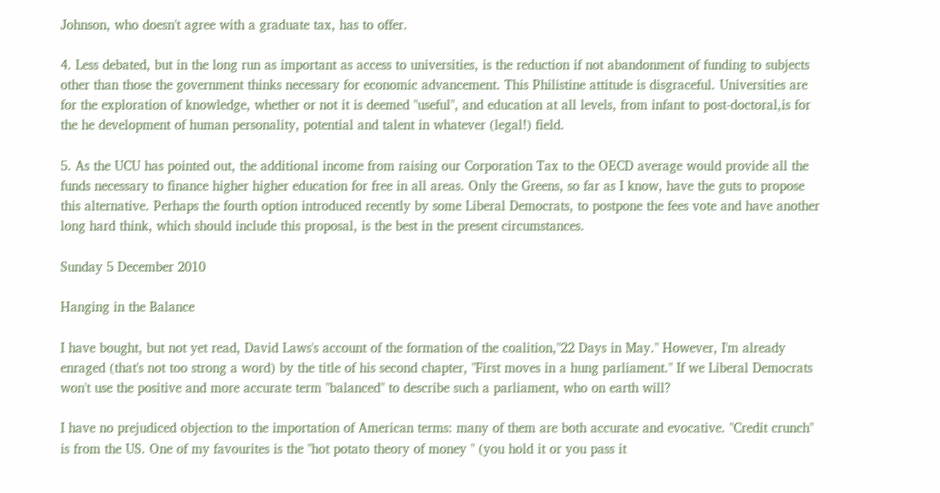Johnson, who doesn't agree with a graduate tax, has to offer.

4. Less debated, but in the long run as important as access to universities, is the reduction if not abandonment of funding to subjects other than those the government thinks necessary for economic advancement. This Philistine attitude is disgraceful. Universities are for the exploration of knowledge, whether or not it is deemed "useful", and education at all levels, from infant to post-doctoral,is for the he development of human personality, potential and talent in whatever (legal!) field.

5. As the UCU has pointed out, the additional income from raising our Corporation Tax to the OECD average would provide all the funds necessary to finance higher higher education for free in all areas. Only the Greens, so far as I know, have the guts to propose this alternative. Perhaps the fourth option introduced recently by some Liberal Democrats, to postpone the fees vote and have another long hard think, which should include this proposal, is the best in the present circumstances.

Sunday 5 December 2010

Hanging in the Balance

I have bought, but not yet read, David Laws's account of the formation of the coalition,"22 Days in May." However, I'm already enraged (that's not too strong a word) by the title of his second chapter, "First moves in a hung parliament." If we Liberal Democrats won't use the positive and more accurate term "balanced" to describe such a parliament, who on earth will?

I have no prejudiced objection to the importation of American terms: many of them are both accurate and evocative. "Credit crunch" is from the US. One of my favourites is the "hot potato theory of money " (you hold it or you pass it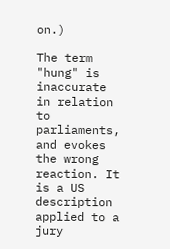on.)

The term "hung" is inaccurate in relation to parliaments, and evokes the wrong reaction. It is a US description applied to a jury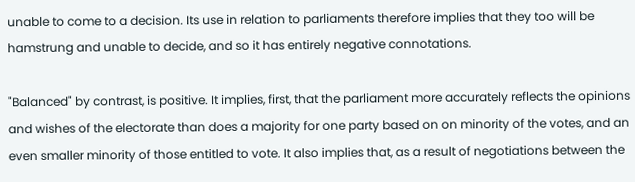unable to come to a decision. Its use in relation to parliaments therefore implies that they too will be hamstrung and unable to decide, and so it has entirely negative connotations.

"Balanced" by contrast, is positive. It implies, first, that the parliament more accurately reflects the opinions and wishes of the electorate than does a majority for one party based on on minority of the votes, and an even smaller minority of those entitled to vote. It also implies that, as a result of negotiations between the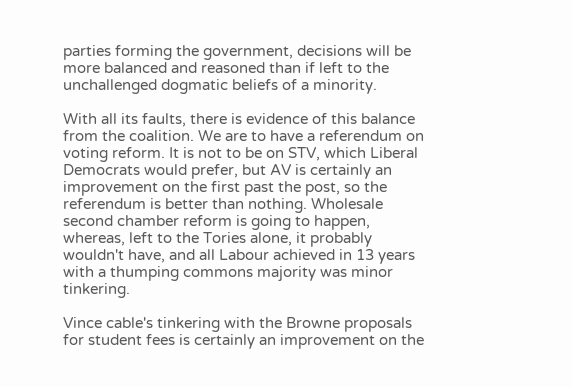parties forming the government, decisions will be more balanced and reasoned than if left to the unchallenged dogmatic beliefs of a minority.

With all its faults, there is evidence of this balance from the coalition. We are to have a referendum on voting reform. It is not to be on STV, which Liberal Democrats would prefer, but AV is certainly an improvement on the first past the post, so the referendum is better than nothing. Wholesale second chamber reform is going to happen, whereas, left to the Tories alone, it probably wouldn't have, and all Labour achieved in 13 years with a thumping commons majority was minor tinkering.

Vince cable's tinkering with the Browne proposals for student fees is certainly an improvement on the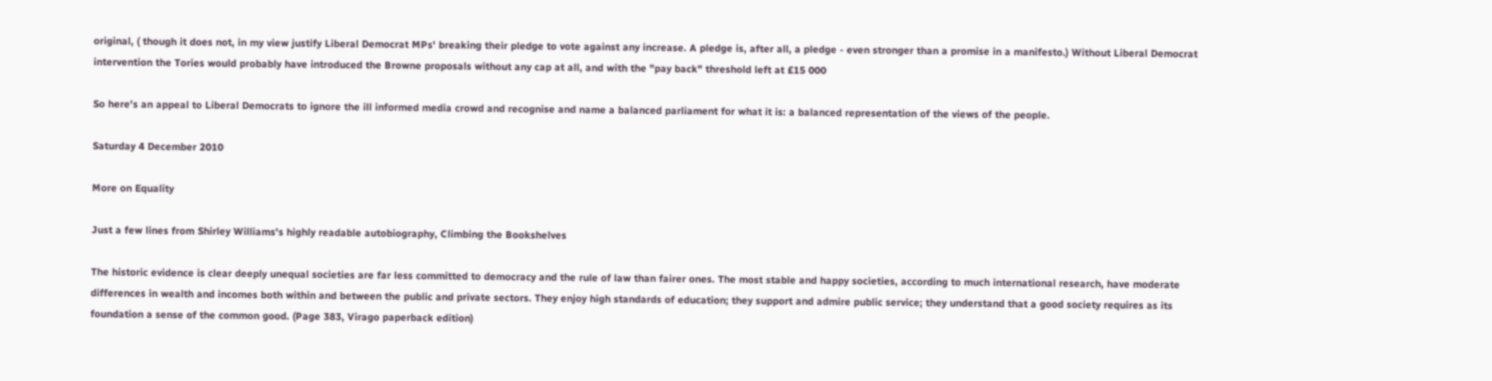original, ( though it does not, in my view justify Liberal Democrat MPs' breaking their pledge to vote against any increase. A pledge is, after all, a pledge - even stronger than a promise in a manifesto.) Without Liberal Democrat intervention the Tories would probably have introduced the Browne proposals without any cap at all, and with the "pay back" threshold left at £15 000

So here's an appeal to Liberal Democrats to ignore the ill informed media crowd and recognise and name a balanced parliament for what it is: a balanced representation of the views of the people.

Saturday 4 December 2010

More on Equality

Just a few lines from Shirley Williams's highly readable autobiography, Climbing the Bookshelves

The historic evidence is clear deeply unequal societies are far less committed to democracy and the rule of law than fairer ones. The most stable and happy societies, according to much international research, have moderate differences in wealth and incomes both within and between the public and private sectors. They enjoy high standards of education; they support and admire public service; they understand that a good society requires as its foundation a sense of the common good. (Page 383, Virago paperback edition)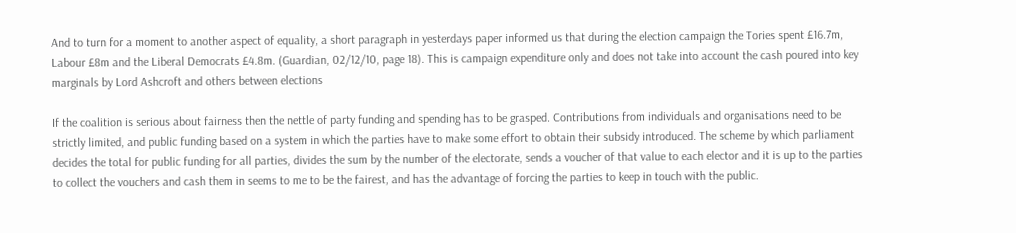And to turn for a moment to another aspect of equality, a short paragraph in yesterdays paper informed us that during the election campaign the Tories spent £16.7m, Labour £8m and the Liberal Democrats £4.8m. (Guardian, 02/12/10, page 18). This is campaign expenditure only and does not take into account the cash poured into key marginals by Lord Ashcroft and others between elections

If the coalition is serious about fairness then the nettle of party funding and spending has to be grasped. Contributions from individuals and organisations need to be strictly limited, and public funding based on a system in which the parties have to make some effort to obtain their subsidy introduced. The scheme by which parliament decides the total for public funding for all parties, divides the sum by the number of the electorate, sends a voucher of that value to each elector and it is up to the parties to collect the vouchers and cash them in seems to me to be the fairest, and has the advantage of forcing the parties to keep in touch with the public.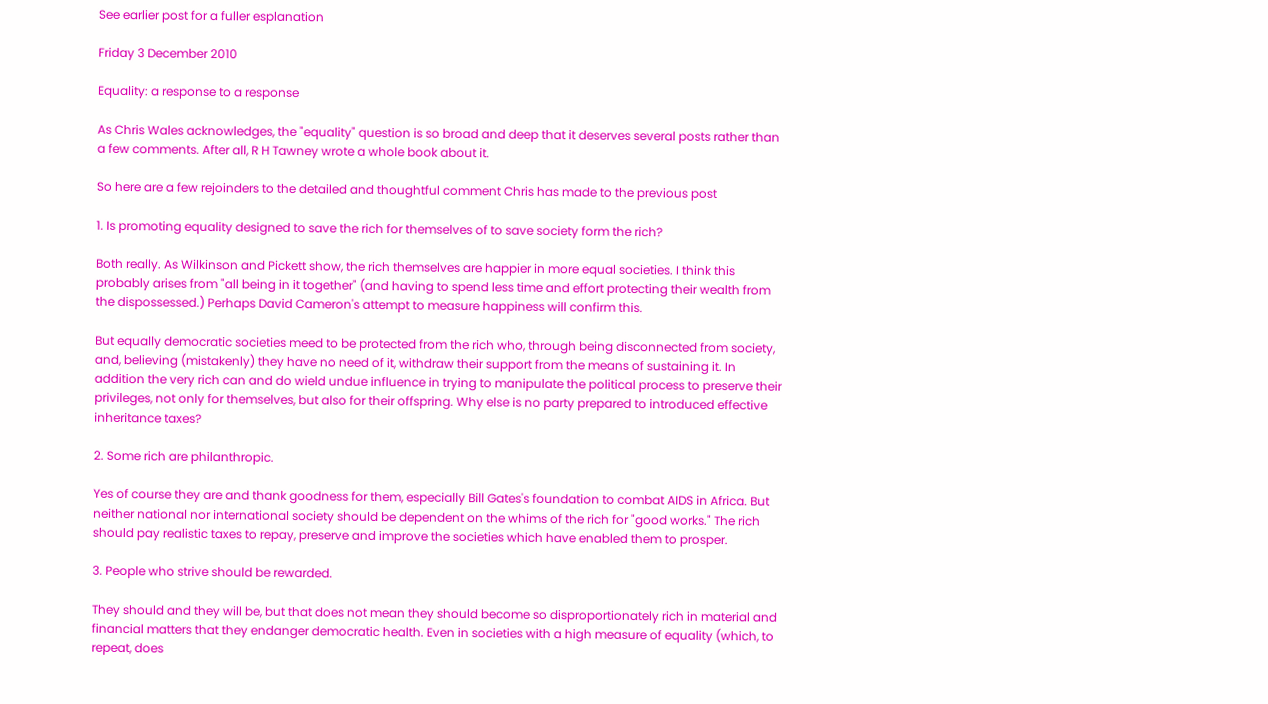See earlier post for a fuller esplanation

Friday 3 December 2010

Equality: a response to a response

As Chris Wales acknowledges, the "equality" question is so broad and deep that it deserves several posts rather than a few comments. After all, R H Tawney wrote a whole book about it.

So here are a few rejoinders to the detailed and thoughtful comment Chris has made to the previous post

1. Is promoting equality designed to save the rich for themselves of to save society form the rich?

Both really. As Wilkinson and Pickett show, the rich themselves are happier in more equal societies. I think this probably arises from "all being in it together" (and having to spend less time and effort protecting their wealth from the dispossessed.) Perhaps David Cameron's attempt to measure happiness will confirm this.

But equally democratic societies meed to be protected from the rich who, through being disconnected from society, and, believing (mistakenly) they have no need of it, withdraw their support from the means of sustaining it. In addition the very rich can and do wield undue influence in trying to manipulate the political process to preserve their privileges, not only for themselves, but also for their offspring. Why else is no party prepared to introduced effective inheritance taxes?

2. Some rich are philanthropic.

Yes of course they are and thank goodness for them, especially Bill Gates's foundation to combat AIDS in Africa. But neither national nor international society should be dependent on the whims of the rich for "good works." The rich should pay realistic taxes to repay, preserve and improve the societies which have enabled them to prosper.

3. People who strive should be rewarded.

They should and they will be, but that does not mean they should become so disproportionately rich in material and financial matters that they endanger democratic health. Even in societies with a high measure of equality (which, to repeat, does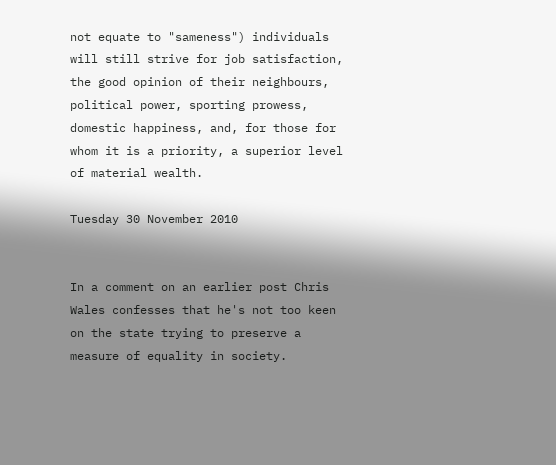not equate to "sameness") individuals will still strive for job satisfaction, the good opinion of their neighbours, political power, sporting prowess, domestic happiness, and, for those for whom it is a priority, a superior level of material wealth.

Tuesday 30 November 2010


In a comment on an earlier post Chris Wales confesses that he's not too keen on the state trying to preserve a measure of equality in society.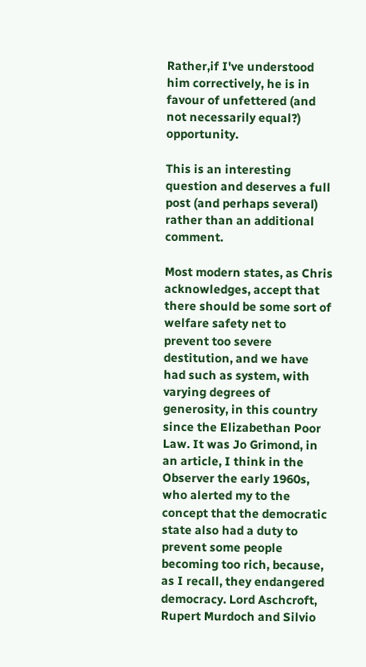Rather,if I've understood him correctively, he is in favour of unfettered (and not necessarily equal?) opportunity.

This is an interesting question and deserves a full post (and perhaps several) rather than an additional comment.

Most modern states, as Chris acknowledges, accept that there should be some sort of welfare safety net to prevent too severe destitution, and we have had such as system, with varying degrees of generosity, in this country since the Elizabethan Poor Law. It was Jo Grimond, in an article, I think in the Observer the early 1960s, who alerted my to the concept that the democratic state also had a duty to prevent some people becoming too rich, because, as I recall, they endangered democracy. Lord Aschcroft, Rupert Murdoch and Silvio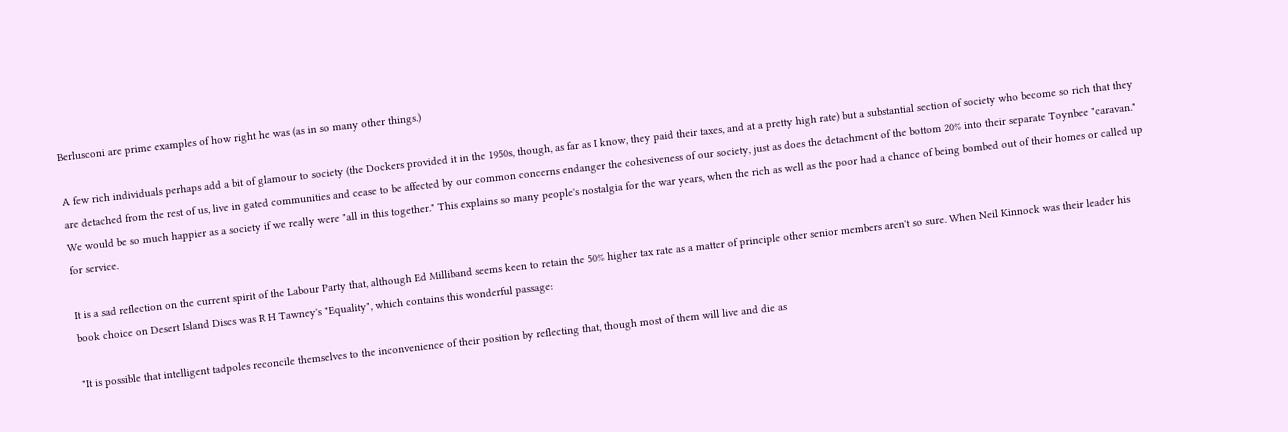Berlusconi are prime examples of how right he was (as in so many other things.)

A few rich individuals perhaps add a bit of glamour to society (the Dockers provided it in the 1950s, though, as far as I know, they paid their taxes, and at a pretty high rate) but a substantial section of society who become so rich that they are detached from the rest of us, live in gated communities and cease to be affected by our common concerns endanger the cohesiveness of our society, just as does the detachment of the bottom 20% into their separate Toynbee "caravan." We would be so much happier as a society if we really were "all in this together." This explains so many people's nostalgia for the war years, when the rich as well as the poor had a chance of being bombed out of their homes or called up for service.

It is a sad reflection on the current spirit of the Labour Party that, although Ed Milliband seems keen to retain the 50% higher tax rate as a matter of principle other senior members aren't so sure. When Neil Kinnock was their leader his book choice on Desert Island Discs was R H Tawney's "Equality", which contains this wonderful passage:

"It is possible that intelligent tadpoles reconcile themselves to the inconvenience of their position by reflecting that, though most of them will live and die as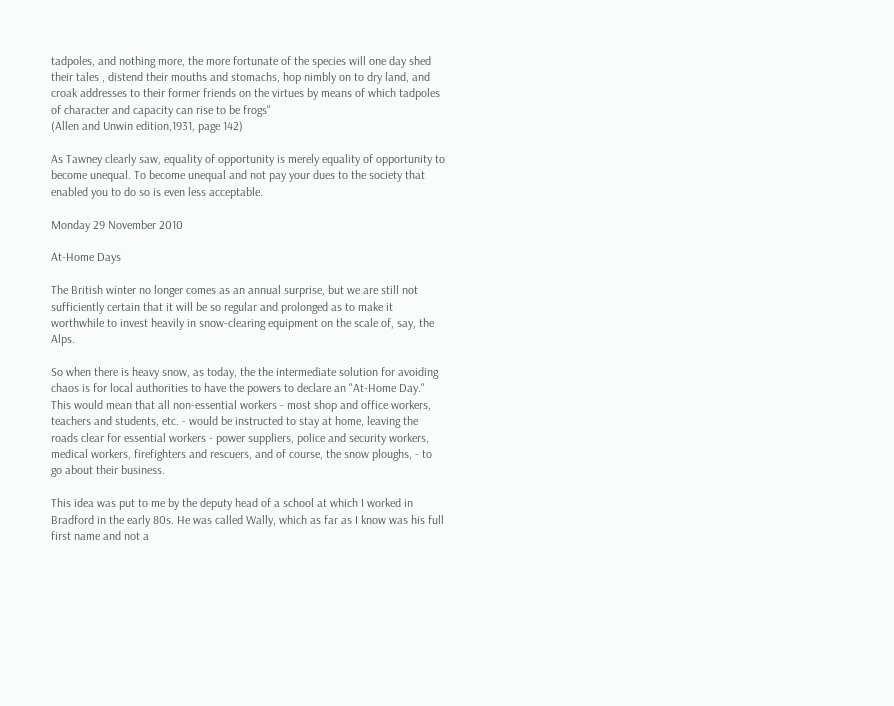tadpoles, and nothing more, the more fortunate of the species will one day shed their tales , distend their mouths and stomachs, hop nimbly on to dry land, and croak addresses to their former friends on the virtues by means of which tadpoles of character and capacity can rise to be frogs"
(Allen and Unwin edition,1931, page 142)

As Tawney clearly saw, equality of opportunity is merely equality of opportunity to become unequal. To become unequal and not pay your dues to the society that enabled you to do so is even less acceptable.

Monday 29 November 2010

At-Home Days

The British winter no longer comes as an annual surprise, but we are still not sufficiently certain that it will be so regular and prolonged as to make it worthwhile to invest heavily in snow-clearing equipment on the scale of, say, the Alps.

So when there is heavy snow, as today, the the intermediate solution for avoiding chaos is for local authorities to have the powers to declare an "At-Home Day." This would mean that all non-essential workers - most shop and office workers, teachers and students, etc. - would be instructed to stay at home, leaving the roads clear for essential workers - power suppliers, police and security workers, medical workers, firefighters and rescuers, and of course, the snow ploughs, - to go about their business.

This idea was put to me by the deputy head of a school at which I worked in Bradford in the early 80s. He was called Wally, which as far as I know was his full first name and not a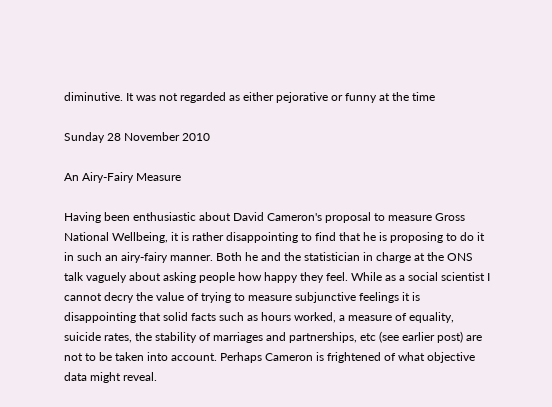diminutive. It was not regarded as either pejorative or funny at the time

Sunday 28 November 2010

An Airy-Fairy Measure

Having been enthusiastic about David Cameron's proposal to measure Gross National Wellbeing, it is rather disappointing to find that he is proposing to do it in such an airy-fairy manner. Both he and the statistician in charge at the ONS talk vaguely about asking people how happy they feel. While as a social scientist I cannot decry the value of trying to measure subjunctive feelings it is disappointing that solid facts such as hours worked, a measure of equality, suicide rates, the stability of marriages and partnerships, etc (see earlier post) are not to be taken into account. Perhaps Cameron is frightened of what objective data might reveal.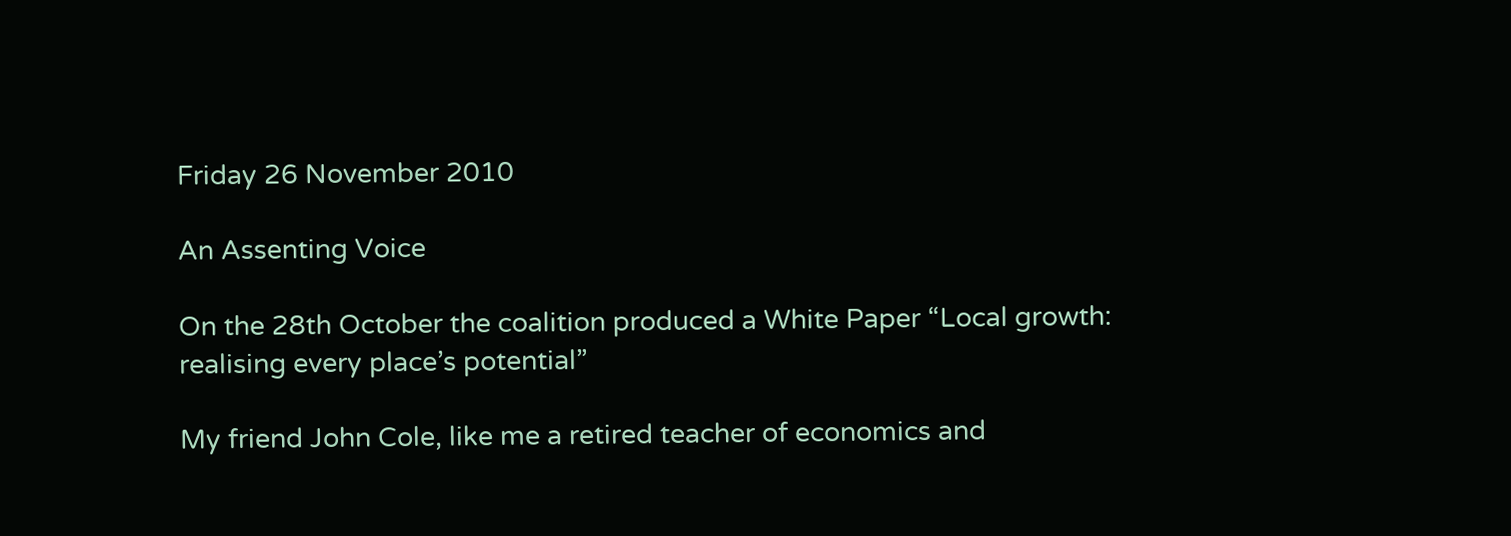Friday 26 November 2010

An Assenting Voice

On the 28th October the coalition produced a White Paper “Local growth: realising every place’s potential”

My friend John Cole, like me a retired teacher of economics and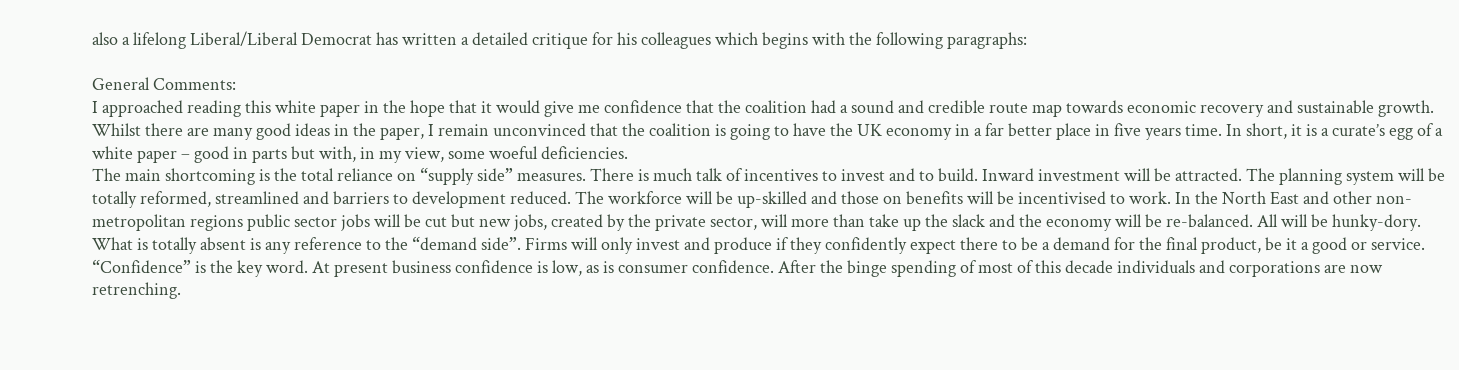also a lifelong Liberal/Liberal Democrat has written a detailed critique for his colleagues which begins with the following paragraphs:

General Comments:
I approached reading this white paper in the hope that it would give me confidence that the coalition had a sound and credible route map towards economic recovery and sustainable growth. Whilst there are many good ideas in the paper, I remain unconvinced that the coalition is going to have the UK economy in a far better place in five years time. In short, it is a curate’s egg of a white paper – good in parts but with, in my view, some woeful deficiencies.
The main shortcoming is the total reliance on “supply side” measures. There is much talk of incentives to invest and to build. Inward investment will be attracted. The planning system will be totally reformed, streamlined and barriers to development reduced. The workforce will be up-skilled and those on benefits will be incentivised to work. In the North East and other non-metropolitan regions public sector jobs will be cut but new jobs, created by the private sector, will more than take up the slack and the economy will be re-balanced. All will be hunky-dory.
What is totally absent is any reference to the “demand side”. Firms will only invest and produce if they confidently expect there to be a demand for the final product, be it a good or service. “Confidence” is the key word. At present business confidence is low, as is consumer confidence. After the binge spending of most of this decade individuals and corporations are now retrenching.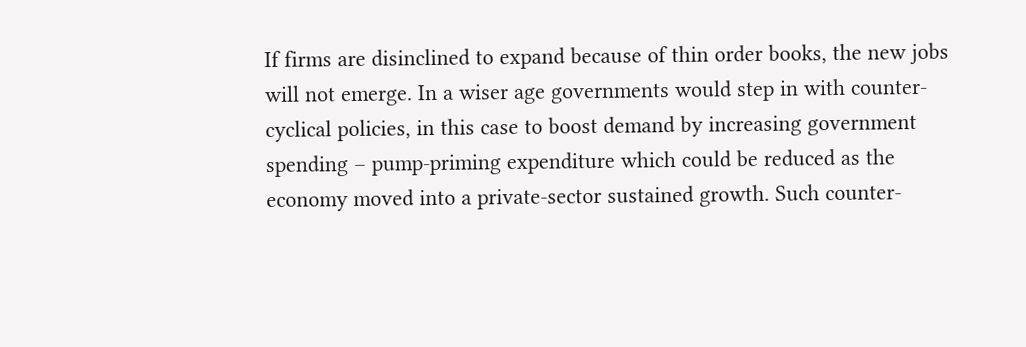If firms are disinclined to expand because of thin order books, the new jobs will not emerge. In a wiser age governments would step in with counter-cyclical policies, in this case to boost demand by increasing government spending – pump-priming expenditure which could be reduced as the economy moved into a private-sector sustained growth. Such counter-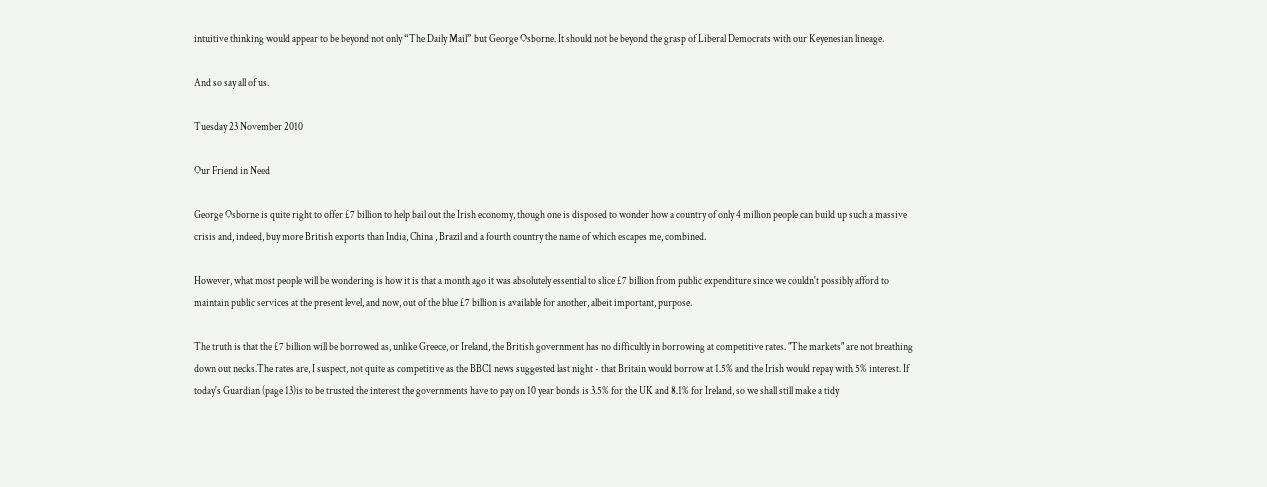intuitive thinking would appear to be beyond not only “The Daily Mail” but George Osborne. It should not be beyond the grasp of Liberal Democrats with our Keyenesian lineage.

And so say all of us.

Tuesday 23 November 2010

Our Friend in Need

George Osborne is quite right to offer £7 billion to help bail out the Irish economy, though one is disposed to wonder how a country of only 4 million people can build up such a massive crisis and, indeed, buy more British exports than India, China , Brazil and a fourth country the name of which escapes me, combined.

However, what most people will be wondering is how it is that a month ago it was absolutely essential to slice £7 billion from public expenditure since we couldn't possibly afford to maintain public services at the present level, and now, out of the blue £7 billion is available for another, albeit important, purpose.

The truth is that the £7 billion will be borrowed as, unlike Greece, or Ireland, the British government has no difficultly in borrowing at competitive rates. "The markets" are not breathing down out necks.The rates are, I suspect, not quite as competitive as the BBC1 news suggested last night - that Britain would borrow at 1.5% and the Irish would repay with 5% interest. If today's Guardian (page 13)is to be trusted the interest the governments have to pay on 10 year bonds is 3.5% for the UK and 8.1% for Ireland, so we shall still make a tidy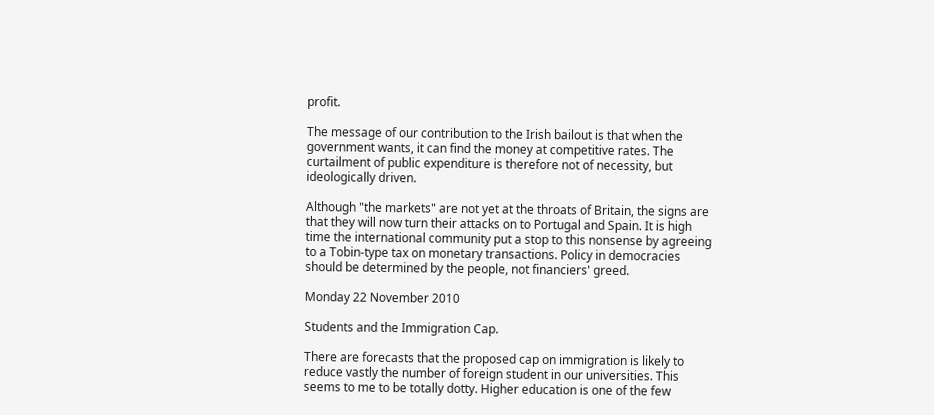profit.

The message of our contribution to the Irish bailout is that when the government wants, it can find the money at competitive rates. The curtailment of public expenditure is therefore not of necessity, but ideologically driven.

Although "the markets" are not yet at the throats of Britain, the signs are that they will now turn their attacks on to Portugal and Spain. It is high time the international community put a stop to this nonsense by agreeing to a Tobin-type tax on monetary transactions. Policy in democracies should be determined by the people, not financiers' greed.

Monday 22 November 2010

Students and the Immigration Cap.

There are forecasts that the proposed cap on immigration is likely to reduce vastly the number of foreign student in our universities. This seems to me to be totally dotty. Higher education is one of the few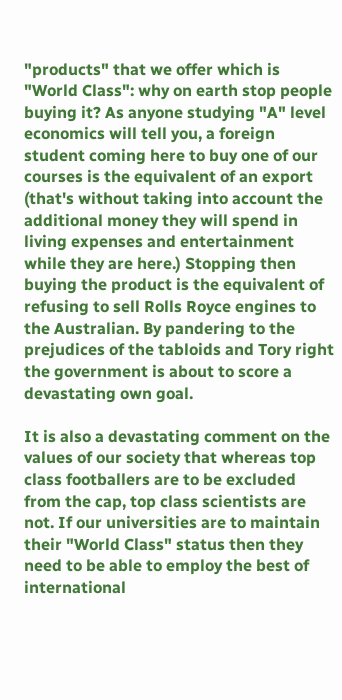"products" that we offer which is "World Class": why on earth stop people buying it? As anyone studying "A" level economics will tell you, a foreign student coming here to buy one of our courses is the equivalent of an export (that's without taking into account the additional money they will spend in living expenses and entertainment while they are here.) Stopping then buying the product is the equivalent of refusing to sell Rolls Royce engines to the Australian. By pandering to the prejudices of the tabloids and Tory right the government is about to score a devastating own goal.

It is also a devastating comment on the values of our society that whereas top class footballers are to be excluded from the cap, top class scientists are not. If our universities are to maintain their "World Class" status then they need to be able to employ the best of international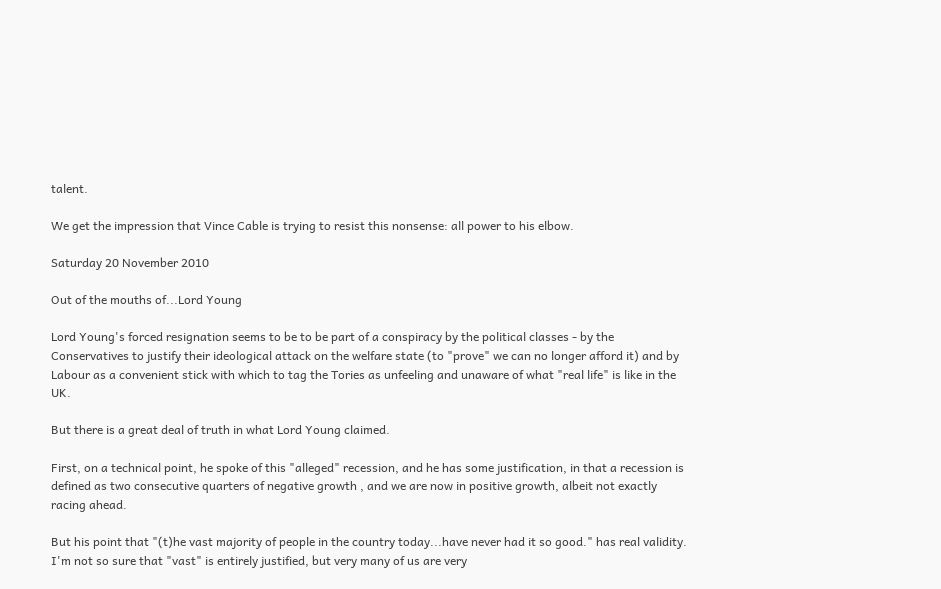talent.

We get the impression that Vince Cable is trying to resist this nonsense: all power to his elbow.

Saturday 20 November 2010

Out of the mouths of...Lord Young

Lord Young's forced resignation seems to be to be part of a conspiracy by the political classes - by the Conservatives to justify their ideological attack on the welfare state (to "prove" we can no longer afford it) and by Labour as a convenient stick with which to tag the Tories as unfeeling and unaware of what "real life" is like in the UK.

But there is a great deal of truth in what Lord Young claimed.

First, on a technical point, he spoke of this "alleged" recession, and he has some justification, in that a recession is defined as two consecutive quarters of negative growth , and we are now in positive growth, albeit not exactly racing ahead.

But his point that "(t)he vast majority of people in the country today...have never had it so good." has real validity. I'm not so sure that "vast" is entirely justified, but very many of us are very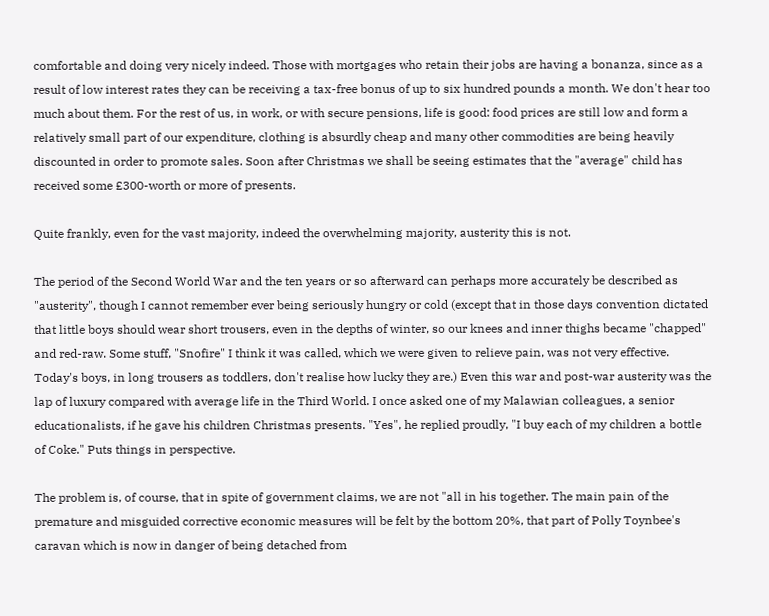comfortable and doing very nicely indeed. Those with mortgages who retain their jobs are having a bonanza, since as a result of low interest rates they can be receiving a tax-free bonus of up to six hundred pounds a month. We don't hear too much about them. For the rest of us, in work, or with secure pensions, life is good: food prices are still low and form a relatively small part of our expenditure, clothing is absurdly cheap and many other commodities are being heavily discounted in order to promote sales. Soon after Christmas we shall be seeing estimates that the "average" child has received some £300-worth or more of presents.

Quite frankly, even for the vast majority, indeed the overwhelming majority, austerity this is not.

The period of the Second World War and the ten years or so afterward can perhaps more accurately be described as "austerity", though I cannot remember ever being seriously hungry or cold (except that in those days convention dictated that little boys should wear short trousers, even in the depths of winter, so our knees and inner thighs became "chapped" and red-raw. Some stuff, "Snofire" I think it was called, which we were given to relieve pain, was not very effective. Today's boys, in long trousers as toddlers, don't realise how lucky they are.) Even this war and post-war austerity was the lap of luxury compared with average life in the Third World. I once asked one of my Malawian colleagues, a senior educationalists, if he gave his children Christmas presents. "Yes", he replied proudly, "I buy each of my children a bottle of Coke." Puts things in perspective.

The problem is, of course, that in spite of government claims, we are not "all in his together. The main pain of the premature and misguided corrective economic measures will be felt by the bottom 20%, that part of Polly Toynbee's caravan which is now in danger of being detached from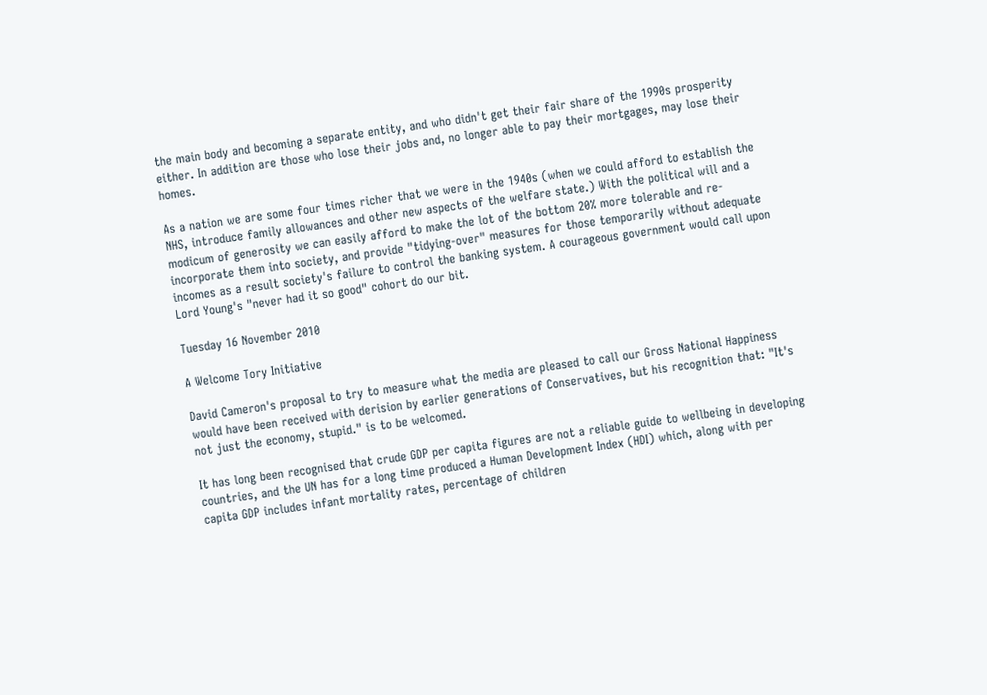the main body and becoming a separate entity, and who didn't get their fair share of the 1990s prosperity either. In addition are those who lose their jobs and, no longer able to pay their mortgages, may lose their homes.

As a nation we are some four times richer that we were in the 1940s (when we could afford to establish the NHS, introduce family allowances and other new aspects of the welfare state.) With the political will and a modicum of generosity we can easily afford to make the lot of the bottom 20% more tolerable and re-incorporate them into society, and provide "tidying-over" measures for those temporarily without adequate incomes as a result society's failure to control the banking system. A courageous government would call upon Lord Young's "never had it so good" cohort do our bit.

Tuesday 16 November 2010

A Welcome Tory Initiative

David Cameron's proposal to try to measure what the media are pleased to call our Gross National Happiness would have been received with derision by earlier generations of Conservatives, but his recognition that: "It's not just the economy, stupid." is to be welcomed.

It has long been recognised that crude GDP per capita figures are not a reliable guide to wellbeing in developing countries, and the UN has for a long time produced a Human Development Index (HDI) which, along with per capita GDP includes infant mortality rates, percentage of children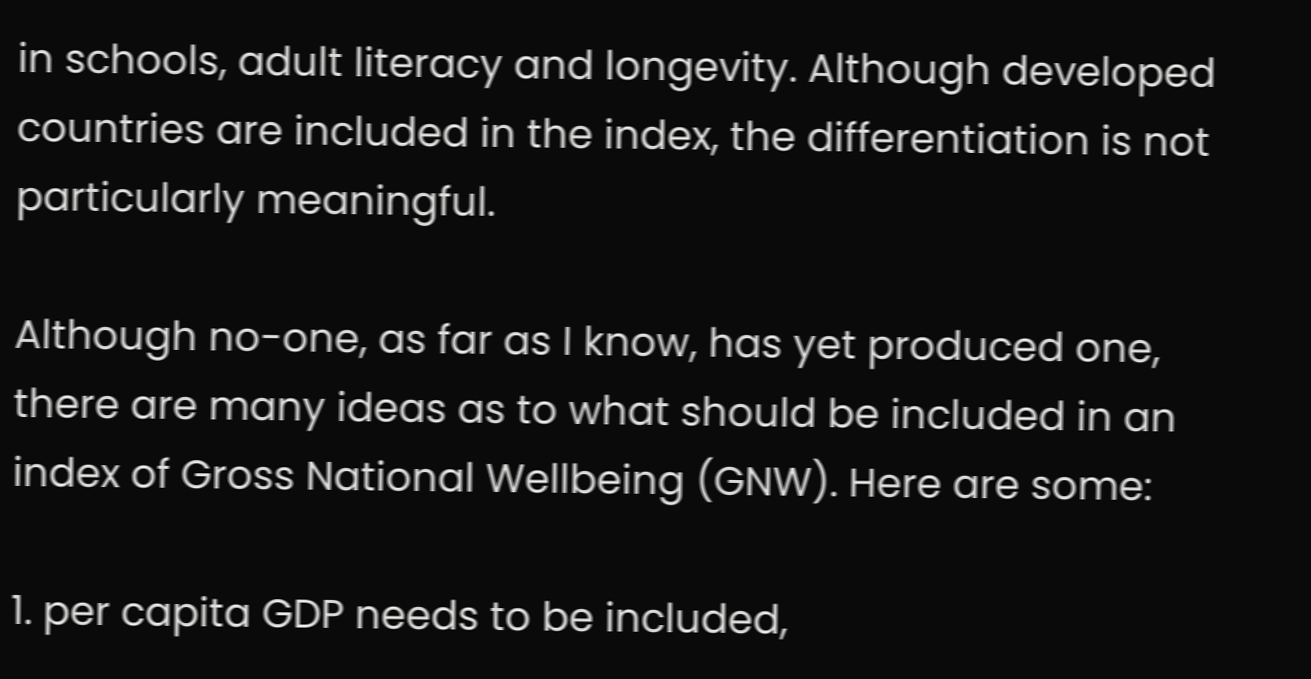in schools, adult literacy and longevity. Although developed countries are included in the index, the differentiation is not particularly meaningful.

Although no-one, as far as I know, has yet produced one, there are many ideas as to what should be included in an index of Gross National Wellbeing (GNW). Here are some:

1. per capita GDP needs to be included,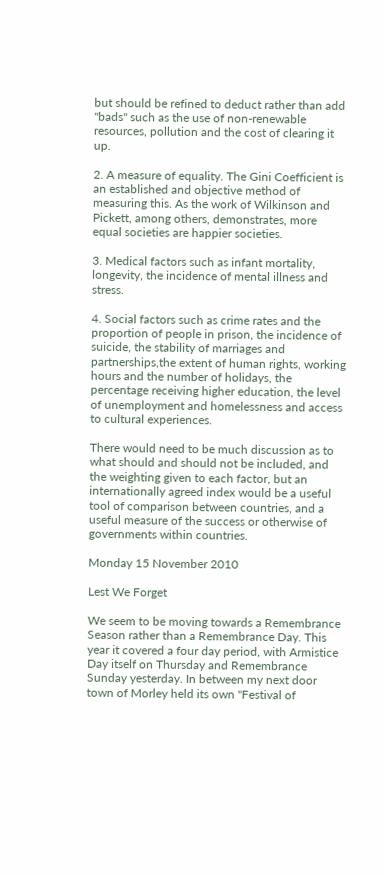but should be refined to deduct rather than add "bads" such as the use of non-renewable resources, pollution and the cost of clearing it up.

2. A measure of equality. The Gini Coefficient is an established and objective method of measuring this. As the work of Wilkinson and Pickett, among others, demonstrates, more equal societies are happier societies.

3. Medical factors such as infant mortality, longevity, the incidence of mental illness and stress.

4. Social factors such as crime rates and the proportion of people in prison, the incidence of suicide, the stability of marriages and partnerships,the extent of human rights, working hours and the number of holidays, the percentage receiving higher education, the level of unemployment and homelessness and access to cultural experiences.

There would need to be much discussion as to what should and should not be included, and the weighting given to each factor, but an internationally agreed index would be a useful tool of comparison between countries, and a useful measure of the success or otherwise of governments within countries.

Monday 15 November 2010

Lest We Forget

We seem to be moving towards a Remembrance Season rather than a Remembrance Day. This year it covered a four day period, with Armistice Day itself on Thursday and Remembrance Sunday yesterday. In between my next door town of Morley held its own "Festival of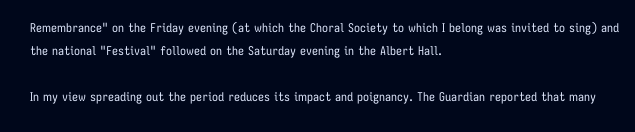Remembrance" on the Friday evening (at which the Choral Society to which I belong was invited to sing) and the national "Festival" followed on the Saturday evening in the Albert Hall.

In my view spreading out the period reduces its impact and poignancy. The Guardian reported that many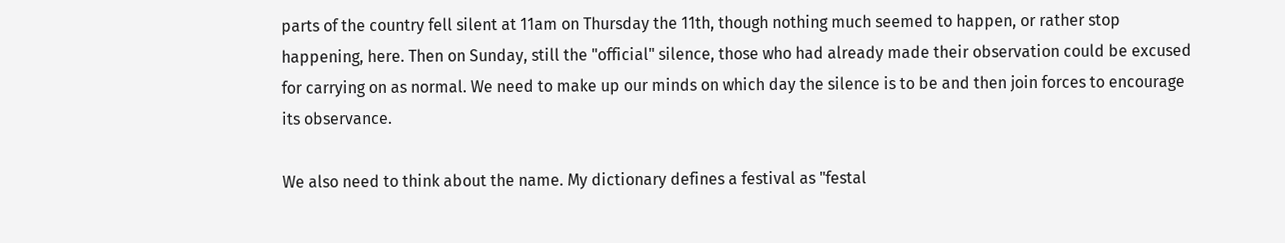parts of the country fell silent at 11am on Thursday the 11th, though nothing much seemed to happen, or rather stop happening, here. Then on Sunday, still the "official" silence, those who had already made their observation could be excused for carrying on as normal. We need to make up our minds on which day the silence is to be and then join forces to encourage its observance.

We also need to think about the name. My dictionary defines a festival as "festal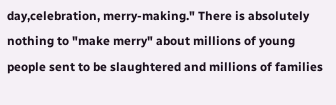day,celebration, merry-making." There is absolutely nothing to "make merry" about millions of young people sent to be slaughtered and millions of families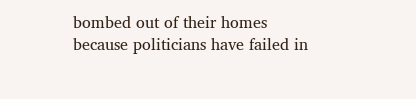bombed out of their homes because politicians have failed in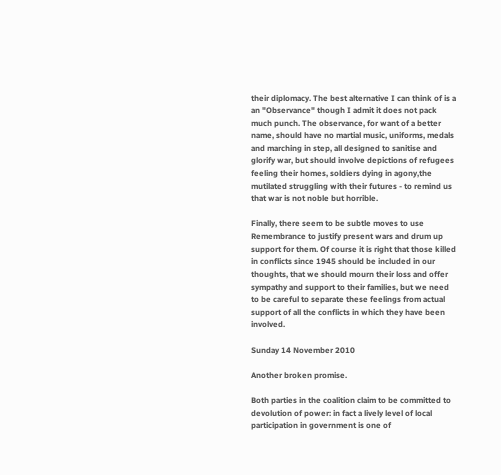their diplomacy. The best alternative I can think of is a an "Observance" though I admit it does not pack much punch. The observance, for want of a better name, should have no martial music, uniforms, medals and marching in step, all designed to sanitise and glorify war, but should involve depictions of refugees feeling their homes, soldiers dying in agony,the mutilated struggling with their futures - to remind us that war is not noble but horrible.

Finally, there seem to be subtle moves to use Remembrance to justify present wars and drum up support for them. Of course it is right that those killed in conflicts since 1945 should be included in our thoughts, that we should mourn their loss and offer sympathy and support to their families, but we need to be careful to separate these feelings from actual support of all the conflicts in which they have been involved.

Sunday 14 November 2010

Another broken promise.

Both parties in the coalition claim to be committed to devolution of power: in fact a lively level of local participation in government is one of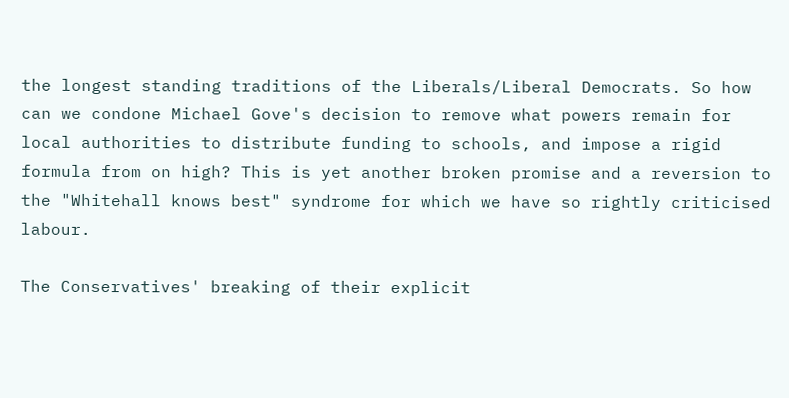the longest standing traditions of the Liberals/Liberal Democrats. So how can we condone Michael Gove's decision to remove what powers remain for local authorities to distribute funding to schools, and impose a rigid formula from on high? This is yet another broken promise and a reversion to the "Whitehall knows best" syndrome for which we have so rightly criticised labour.

The Conservatives' breaking of their explicit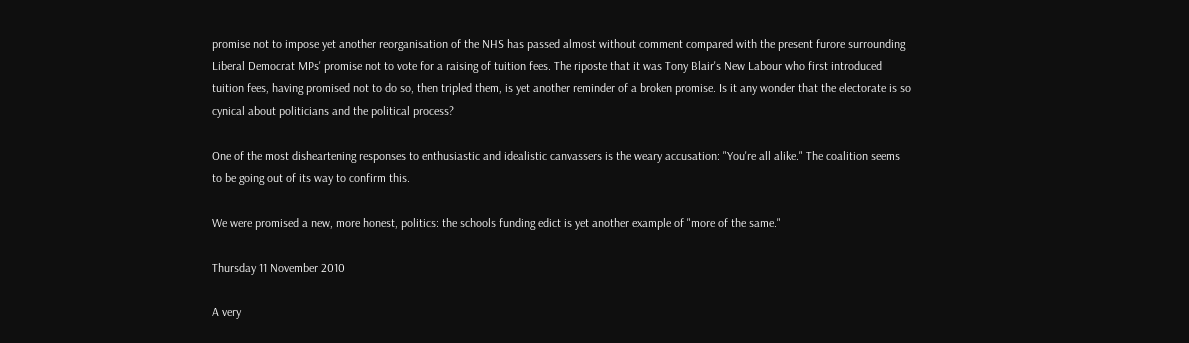promise not to impose yet another reorganisation of the NHS has passed almost without comment compared with the present furore surrounding Liberal Democrat MPs' promise not to vote for a raising of tuition fees. The riposte that it was Tony Blair's New Labour who first introduced tuition fees, having promised not to do so, then tripled them, is yet another reminder of a broken promise. Is it any wonder that the electorate is so cynical about politicians and the political process?

One of the most disheartening responses to enthusiastic and idealistic canvassers is the weary accusation: "You're all alike." The coalition seems to be going out of its way to confirm this.

We were promised a new, more honest, politics: the schools funding edict is yet another example of "more of the same."

Thursday 11 November 2010

A very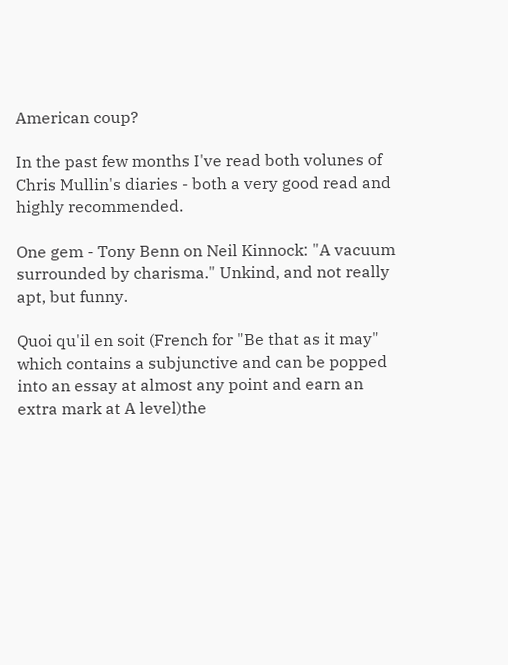American coup?

In the past few months I've read both volunes of Chris Mullin's diaries - both a very good read and highly recommended.

One gem - Tony Benn on Neil Kinnock: "A vacuum surrounded by charisma." Unkind, and not really apt, but funny.

Quoi qu'il en soit (French for "Be that as it may" which contains a subjunctive and can be popped into an essay at almost any point and earn an extra mark at A level)the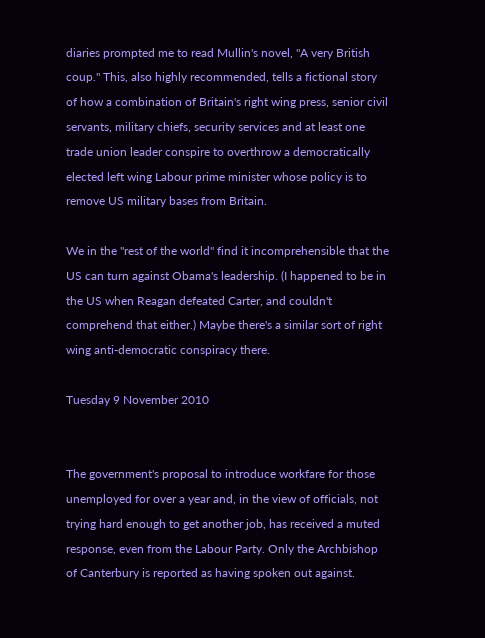diaries prompted me to read Mullin's novel, "A very British coup." This, also highly recommended, tells a fictional story of how a combination of Britain's right wing press, senior civil servants, military chiefs, security services and at least one trade union leader conspire to overthrow a democratically elected left wing Labour prime minister whose policy is to remove US military bases from Britain.

We in the "rest of the world" find it incomprehensible that the US can turn against Obama's leadership. (I happened to be in the US when Reagan defeated Carter, and couldn't comprehend that either.) Maybe there's a similar sort of right wing anti-democratic conspiracy there.

Tuesday 9 November 2010


The government's proposal to introduce workfare for those unemployed for over a year and, in the view of officials, not trying hard enough to get another job, has received a muted response, even from the Labour Party. Only the Archbishop of Canterbury is reported as having spoken out against.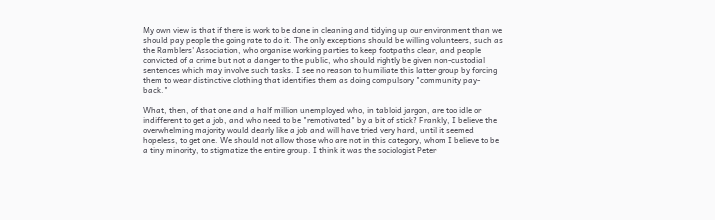My own view is that if there is work to be done in cleaning and tidying up our environment than we should pay people the going rate to do it. The only exceptions should be willing volunteers, such as the Ramblers' Association, who organise working parties to keep footpaths clear, and people convicted of a crime but not a danger to the public, who should rightly be given non-custodial sentences which may involve such tasks. I see no reason to humiliate this latter group by forcing them to wear distinctive clothing that identifies them as doing compulsory "community pay-back."

What, then, of that one and a half million unemployed who, in tabloid jargon, are too idle or indifferent to get a job, and who need to be "remotivated" by a bit of stick? Frankly, I believe the overwhelming majority would dearly like a job and will have tried very hard, until it seemed hopeless, to get one. We should not allow those who are not in this category, whom I believe to be a tiny minority, to stigmatize the entire group. I think it was the sociologist Peter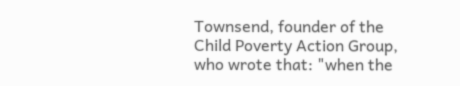Townsend, founder of the Child Poverty Action Group, who wrote that: "when the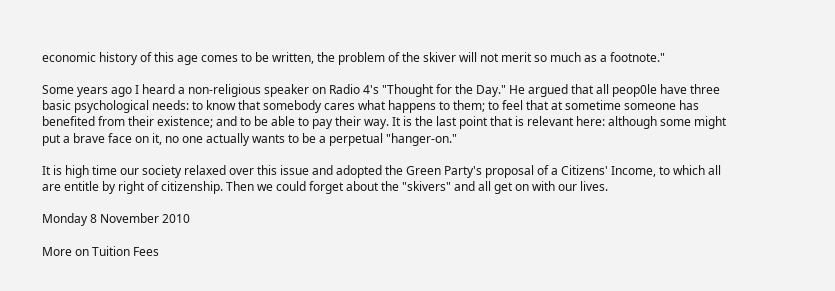economic history of this age comes to be written, the problem of the skiver will not merit so much as a footnote."

Some years ago I heard a non-religious speaker on Radio 4's "Thought for the Day." He argued that all peop0le have three basic psychological needs: to know that somebody cares what happens to them; to feel that at sometime someone has benefited from their existence; and to be able to pay their way. It is the last point that is relevant here: although some might put a brave face on it, no one actually wants to be a perpetual "hanger-on."

It is high time our society relaxed over this issue and adopted the Green Party's proposal of a Citizens' Income, to which all are entitle by right of citizenship. Then we could forget about the "skivers" and all get on with our lives.

Monday 8 November 2010

More on Tuition Fees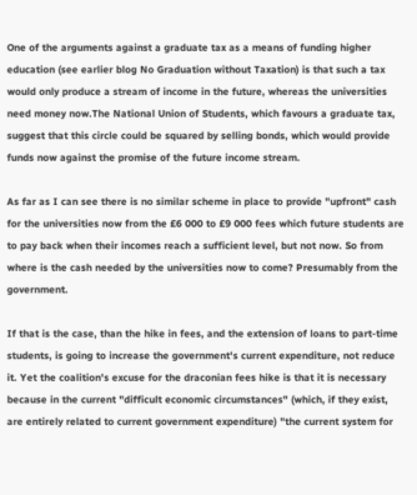One of the arguments against a graduate tax as a means of funding higher education (see earlier blog No Graduation without Taxation) is that such a tax would only produce a stream of income in the future, whereas the universities need money now.The National Union of Students, which favours a graduate tax, suggest that this circle could be squared by selling bonds, which would provide funds now against the promise of the future income stream.

As far as I can see there is no similar scheme in place to provide "upfront" cash for the universities now from the £6 000 to £9 000 fees which future students are to pay back when their incomes reach a sufficient level, but not now. So from where is the cash needed by the universities now to come? Presumably from the government.

If that is the case, than the hike in fees, and the extension of loans to part-time students, is going to increase the government's current expenditure, not reduce it. Yet the coalition's excuse for the draconian fees hike is that it is necessary because in the current "difficult economic circumstances" (which, if they exist, are entirely related to current government expenditure) "the current system for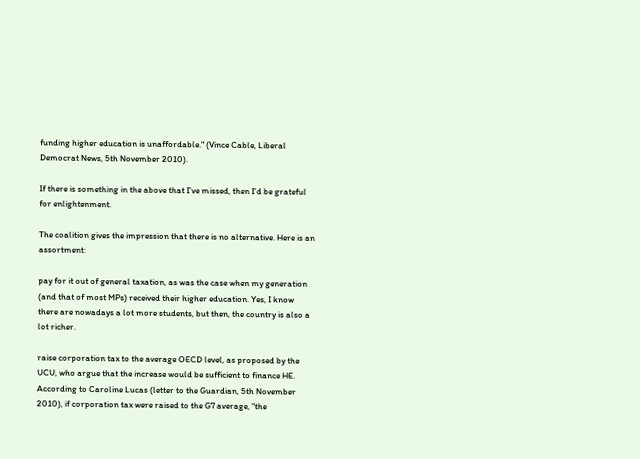funding higher education is unaffordable." (Vince Cable, Liberal Democrat News, 5th November 2010).

If there is something in the above that I've missed, then I'd be grateful for enlightenment.

The coalition gives the impression that there is no alternative. Here is an assortment:

pay for it out of general taxation, as was the case when my generation (and that of most MPs) received their higher education. Yes, I know there are nowadays a lot more students, but then, the country is also a lot richer.

raise corporation tax to the average OECD level, as proposed by the UCU, who argue that the increase would be sufficient to finance HE. According to Caroline Lucas (letter to the Guardian, 5th November 2010), if corporation tax were raised to the G7 average, "the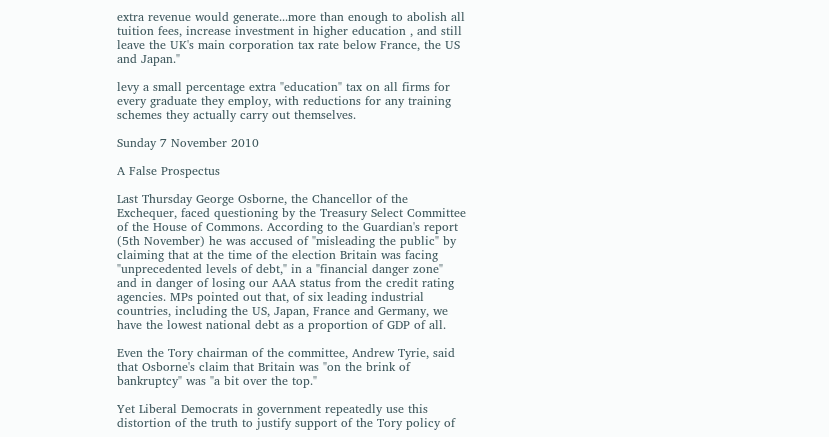extra revenue would generate...more than enough to abolish all tuition fees, increase investment in higher education , and still leave the UK's main corporation tax rate below France, the US and Japan."

levy a small percentage extra "education" tax on all firms for every graduate they employ, with reductions for any training schemes they actually carry out themselves.

Sunday 7 November 2010

A False Prospectus

Last Thursday George Osborne, the Chancellor of the Exchequer, faced questioning by the Treasury Select Committee of the House of Commons. According to the Guardian's report (5th November) he was accused of "misleading the public" by claiming that at the time of the election Britain was facing "unprecedented levels of debt," in a "financial danger zone" and in danger of losing our AAA status from the credit rating agencies. MPs pointed out that, of six leading industrial countries, including the US, Japan, France and Germany, we have the lowest national debt as a proportion of GDP of all.

Even the Tory chairman of the committee, Andrew Tyrie, said that Osborne's claim that Britain was "on the brink of bankruptcy" was "a bit over the top."

Yet Liberal Democrats in government repeatedly use this distortion of the truth to justify support of the Tory policy of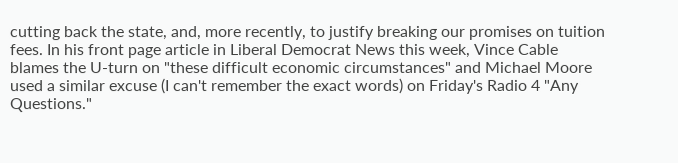cutting back the state, and, more recently, to justify breaking our promises on tuition fees. In his front page article in Liberal Democrat News this week, Vince Cable blames the U-turn on "these difficult economic circumstances" and Michael Moore used a similar excuse (I can't remember the exact words) on Friday's Radio 4 "Any Questions."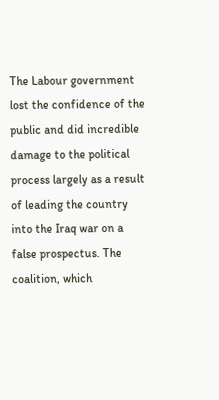The Labour government lost the confidence of the public and did incredible damage to the political process largely as a result of leading the country into the Iraq war on a false prospectus. The coalition, which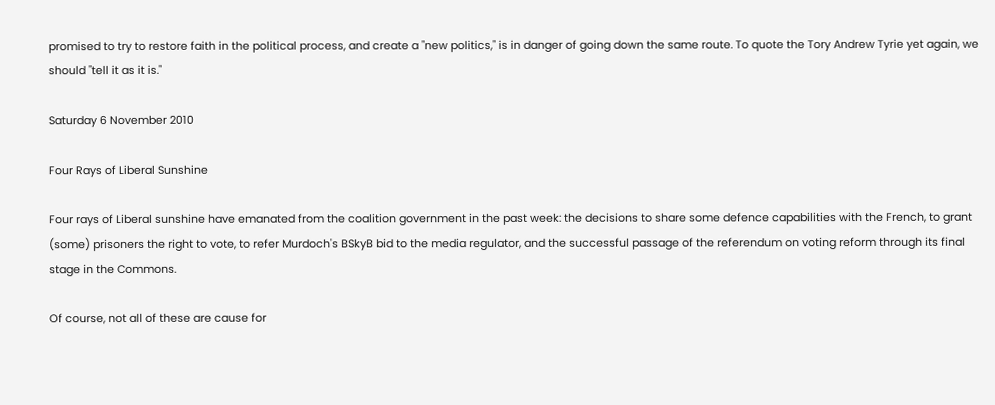promised to try to restore faith in the political process, and create a "new politics," is in danger of going down the same route. To quote the Tory Andrew Tyrie yet again, we should "tell it as it is."

Saturday 6 November 2010

Four Rays of Liberal Sunshine

Four rays of Liberal sunshine have emanated from the coalition government in the past week: the decisions to share some defence capabilities with the French, to grant (some) prisoners the right to vote, to refer Murdoch's BSkyB bid to the media regulator, and the successful passage of the referendum on voting reform through its final stage in the Commons.

Of course, not all of these are cause for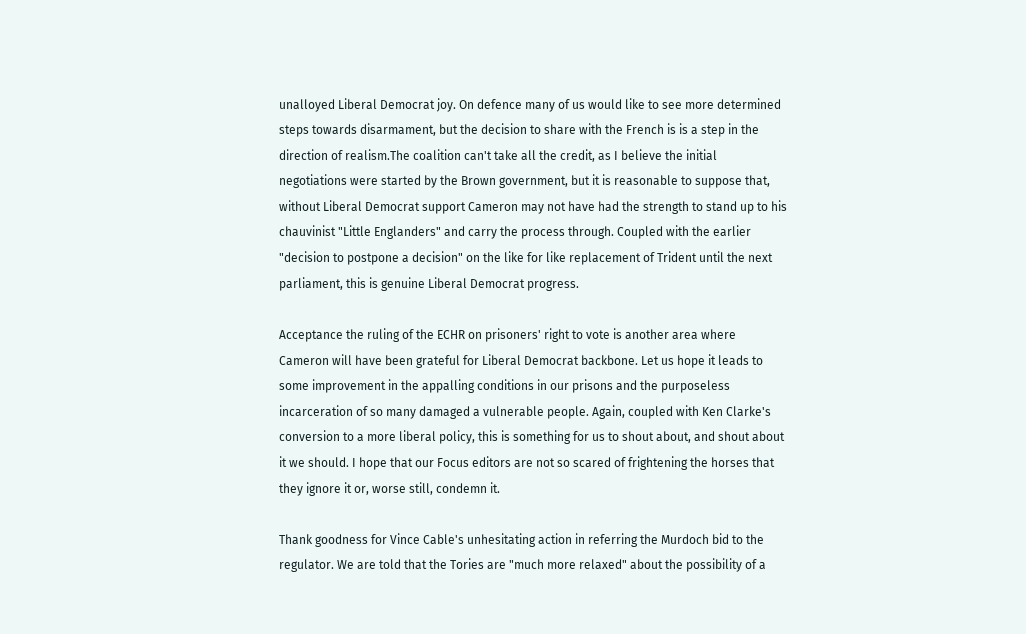unalloyed Liberal Democrat joy. On defence many of us would like to see more determined steps towards disarmament, but the decision to share with the French is is a step in the direction of realism.The coalition can't take all the credit, as I believe the initial negotiations were started by the Brown government, but it is reasonable to suppose that, without Liberal Democrat support Cameron may not have had the strength to stand up to his chauvinist "Little Englanders" and carry the process through. Coupled with the earlier "decision to postpone a decision" on the like for like replacement of Trident until the next parliament, this is genuine Liberal Democrat progress.

Acceptance the ruling of the ECHR on prisoners' right to vote is another area where Cameron will have been grateful for Liberal Democrat backbone. Let us hope it leads to some improvement in the appalling conditions in our prisons and the purposeless incarceration of so many damaged a vulnerable people. Again, coupled with Ken Clarke's conversion to a more liberal policy, this is something for us to shout about, and shout about it we should. I hope that our Focus editors are not so scared of frightening the horses that they ignore it or, worse still, condemn it.

Thank goodness for Vince Cable's unhesitating action in referring the Murdoch bid to the regulator. We are told that the Tories are "much more relaxed" about the possibility of a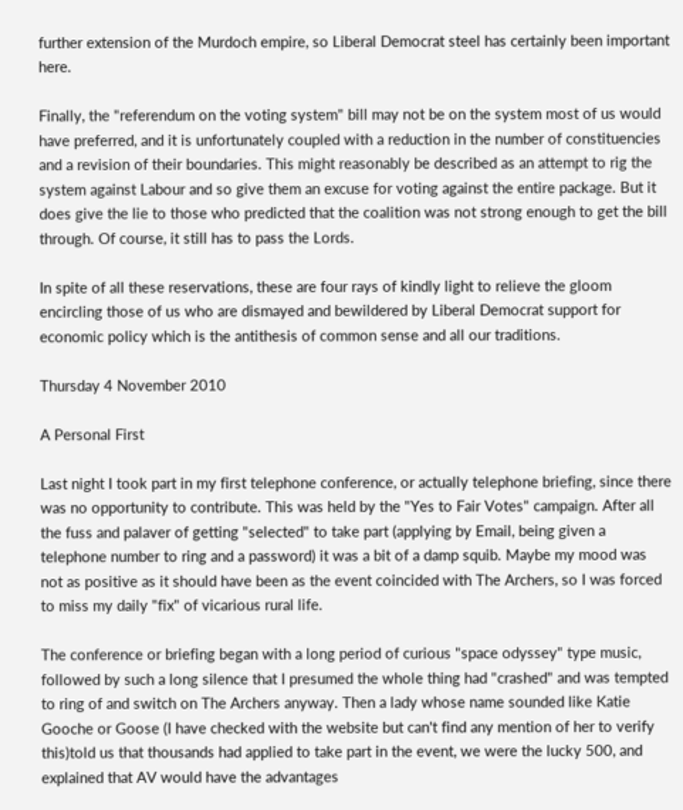further extension of the Murdoch empire, so Liberal Democrat steel has certainly been important here.

Finally, the "referendum on the voting system" bill may not be on the system most of us would have preferred, and it is unfortunately coupled with a reduction in the number of constituencies and a revision of their boundaries. This might reasonably be described as an attempt to rig the system against Labour and so give them an excuse for voting against the entire package. But it does give the lie to those who predicted that the coalition was not strong enough to get the bill through. Of course, it still has to pass the Lords.

In spite of all these reservations, these are four rays of kindly light to relieve the gloom encircling those of us who are dismayed and bewildered by Liberal Democrat support for economic policy which is the antithesis of common sense and all our traditions.

Thursday 4 November 2010

A Personal First

Last night I took part in my first telephone conference, or actually telephone briefing, since there was no opportunity to contribute. This was held by the "Yes to Fair Votes" campaign. After all the fuss and palaver of getting "selected" to take part (applying by Email, being given a telephone number to ring and a password) it was a bit of a damp squib. Maybe my mood was not as positive as it should have been as the event coincided with The Archers, so I was forced to miss my daily "fix" of vicarious rural life.

The conference or briefing began with a long period of curious "space odyssey" type music, followed by such a long silence that I presumed the whole thing had "crashed" and was tempted to ring of and switch on The Archers anyway. Then a lady whose name sounded like Katie Gooche or Goose (I have checked with the website but can't find any mention of her to verify this)told us that thousands had applied to take part in the event, we were the lucky 500, and explained that AV would have the advantages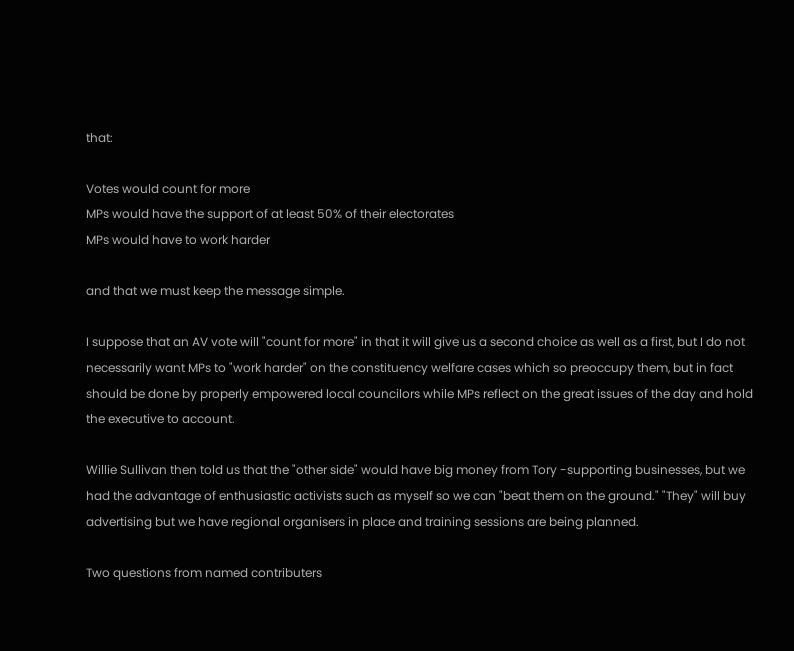that:

Votes would count for more
MPs would have the support of at least 50% of their electorates
MPs would have to work harder

and that we must keep the message simple.

I suppose that an AV vote will "count for more" in that it will give us a second choice as well as a first, but I do not necessarily want MPs to "work harder" on the constituency welfare cases which so preoccupy them, but in fact should be done by properly empowered local councilors while MPs reflect on the great issues of the day and hold the executive to account.

Willie Sullivan then told us that the "other side" would have big money from Tory -supporting businesses, but we had the advantage of enthusiastic activists such as myself so we can "beat them on the ground." "They" will buy advertising but we have regional organisers in place and training sessions are being planned.

Two questions from named contributers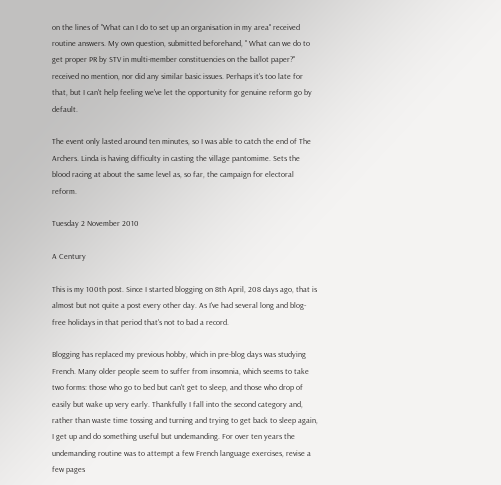on the lines of "What can I do to set up an organisation in my area" received routine answers. My own question, submitted beforehand, " What can we do to get proper PR by STV in multi-member constituencies on the ballot paper?" received no mention, nor did any similar basic issues. Perhaps it's too late for that, but I can't help feeling we've let the opportunity for genuine reform go by default.

The event only lasted around ten minutes, so I was able to catch the end of The Archers. Linda is having difficulty in casting the village pantomime. Sets the blood racing at about the same level as, so far, the campaign for electoral reform.

Tuesday 2 November 2010

A Century

This is my 100th post. Since I started blogging on 8th April, 208 days ago, that is almost but not quite a post every other day. As I've had several long and blog-free holidays in that period that's not to bad a record.

Blogging has replaced my previous hobby, which in pre-blog days was studying French. Many older people seem to suffer from insomnia, which seems to take two forms: those who go to bed but can't get to sleep, and those who drop of easily but wake up very early. Thankfully I fall into the second category and, rather than waste time tossing and turning and trying to get back to sleep again, I get up and do something useful but undemanding. For over ten years the undemanding routine was to attempt a few French language exercises, revise a few pages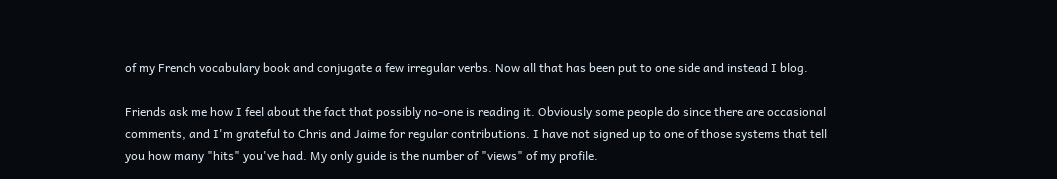of my French vocabulary book and conjugate a few irregular verbs. Now all that has been put to one side and instead I blog.

Friends ask me how I feel about the fact that possibly no-one is reading it. Obviously some people do since there are occasional comments, and I'm grateful to Chris and Jaime for regular contributions. I have not signed up to one of those systems that tell you how many "hits" you've had. My only guide is the number of "views" of my profile.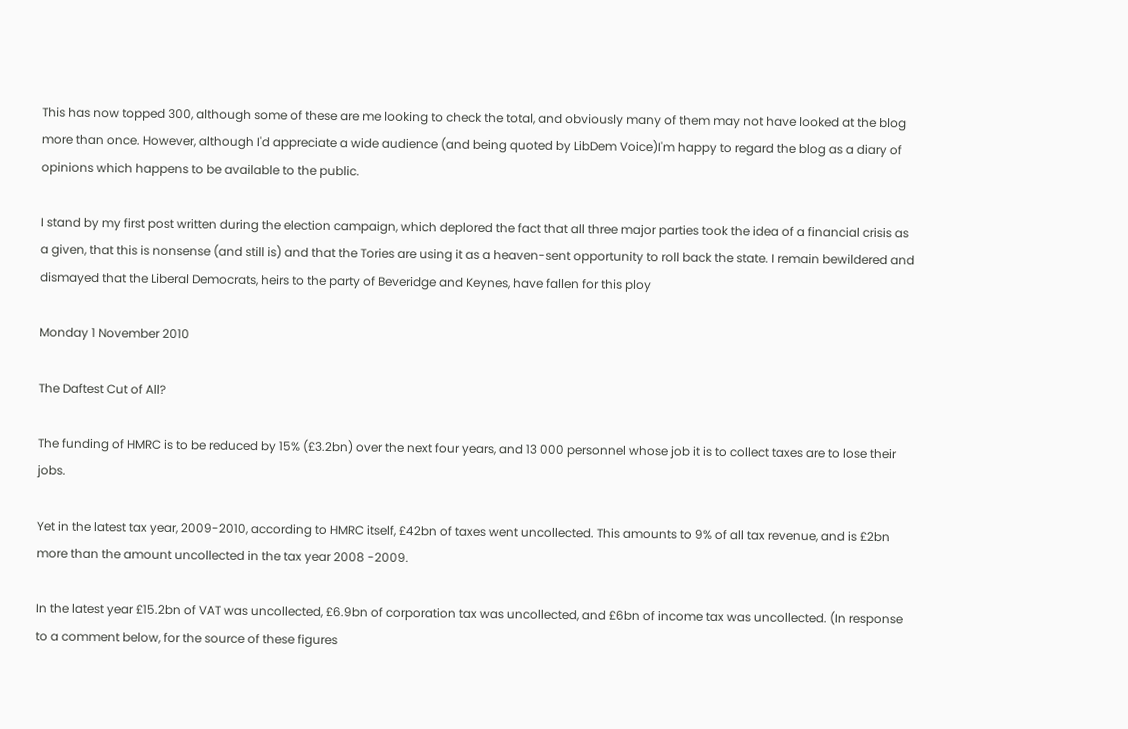This has now topped 300, although some of these are me looking to check the total, and obviously many of them may not have looked at the blog more than once. However, although I'd appreciate a wide audience (and being quoted by LibDem Voice)I'm happy to regard the blog as a diary of opinions which happens to be available to the public.

I stand by my first post written during the election campaign, which deplored the fact that all three major parties took the idea of a financial crisis as a given, that this is nonsense (and still is) and that the Tories are using it as a heaven-sent opportunity to roll back the state. I remain bewildered and dismayed that the Liberal Democrats, heirs to the party of Beveridge and Keynes, have fallen for this ploy

Monday 1 November 2010

The Daftest Cut of All?

The funding of HMRC is to be reduced by 15% (£3.2bn) over the next four years, and 13 000 personnel whose job it is to collect taxes are to lose their jobs.

Yet in the latest tax year, 2009-2010, according to HMRC itself, £42bn of taxes went uncollected. This amounts to 9% of all tax revenue, and is £2bn more than the amount uncollected in the tax year 2008 -2009.

In the latest year £15.2bn of VAT was uncollected, £6.9bn of corporation tax was uncollected, and £6bn of income tax was uncollected. (In response to a comment below, for the source of these figures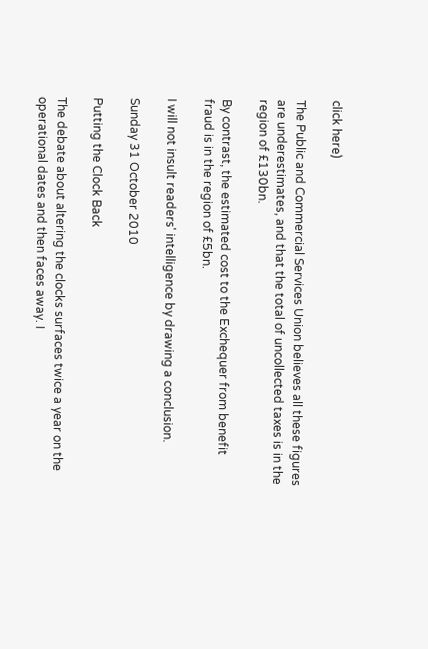click here)

The Public and Commercial Services Union believes all these figures are underestimates, and that the total of uncollected taxes is in the region of £130bn.

By contrast, the estimated cost to the Exchequer from benefit fraud is in the region of £5bn.

I will not insult readers' intelligence by drawing a conclusion.

Sunday 31 October 2010

Putting the Clock Back

The debate about altering the clocks surfaces twice a year on the operational dates and then faces away. I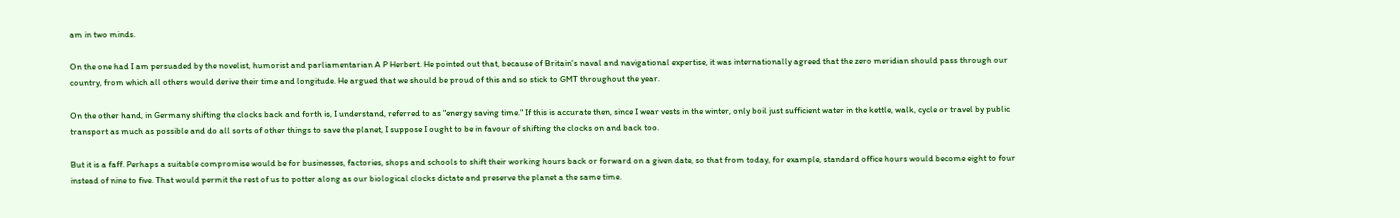am in two minds.

On the one had I am persuaded by the novelist, humorist and parliamentarian A P Herbert. He pointed out that, because of Britain's naval and navigational expertise, it was internationally agreed that the zero meridian should pass through our country, from which all others would derive their time and longitude. He argued that we should be proud of this and so stick to GMT throughout the year.

On the other hand, in Germany shifting the clocks back and forth is, I understand, referred to as "energy saving time." If this is accurate then, since I wear vests in the winter, only boil just sufficient water in the kettle, walk, cycle or travel by public transport as much as possible and do all sorts of other things to save the planet, I suppose I ought to be in favour of shifting the clocks on and back too.

But it is a faff. Perhaps a suitable compromise would be for businesses, factories, shops and schools to shift their working hours back or forward on a given date, so that from today, for example, standard office hours would become eight to four instead of nine to five. That would permit the rest of us to potter along as our biological clocks dictate and preserve the planet a the same time.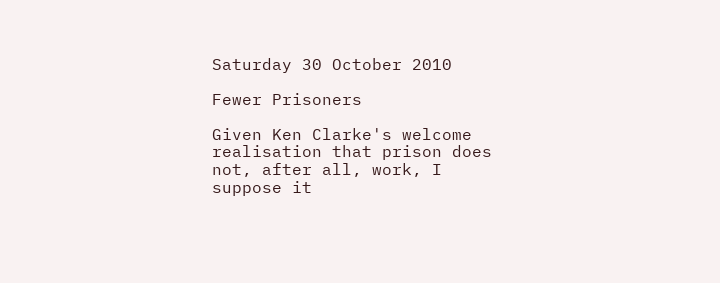Saturday 30 October 2010

Fewer Prisoners

Given Ken Clarke's welcome realisation that prison does not, after all, work, I suppose it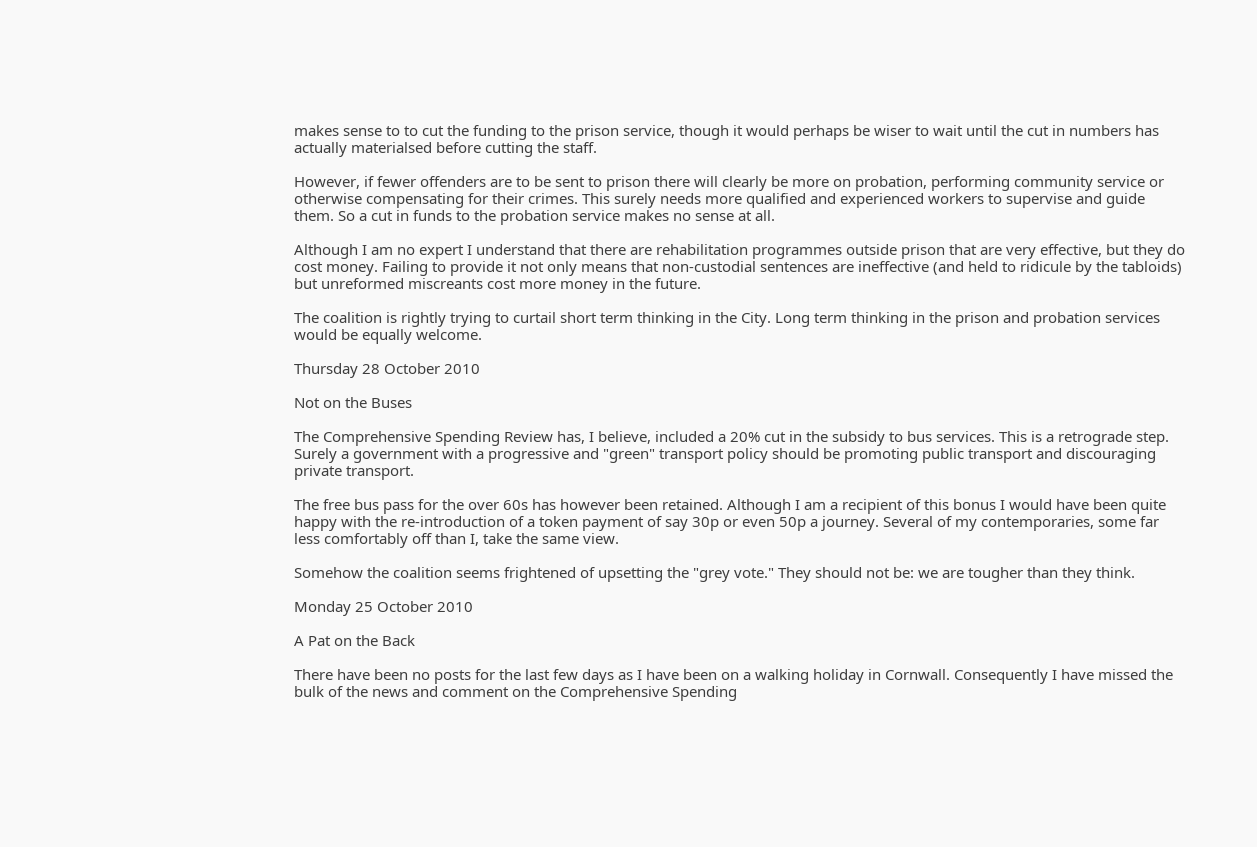makes sense to to cut the funding to the prison service, though it would perhaps be wiser to wait until the cut in numbers has actually materialsed before cutting the staff.

However, if fewer offenders are to be sent to prison there will clearly be more on probation, performing community service or otherwise compensating for their crimes. This surely needs more qualified and experienced workers to supervise and guide them. So a cut in funds to the probation service makes no sense at all.

Although I am no expert I understand that there are rehabilitation programmes outside prison that are very effective, but they do cost money. Failing to provide it not only means that non-custodial sentences are ineffective (and held to ridicule by the tabloids) but unreformed miscreants cost more money in the future.

The coalition is rightly trying to curtail short term thinking in the City. Long term thinking in the prison and probation services would be equally welcome.

Thursday 28 October 2010

Not on the Buses

The Comprehensive Spending Review has, I believe, included a 20% cut in the subsidy to bus services. This is a retrograde step. Surely a government with a progressive and "green" transport policy should be promoting public transport and discouraging private transport.

The free bus pass for the over 60s has however been retained. Although I am a recipient of this bonus I would have been quite happy with the re-introduction of a token payment of say 30p or even 50p a journey. Several of my contemporaries, some far less comfortably off than I, take the same view.

Somehow the coalition seems frightened of upsetting the "grey vote." They should not be: we are tougher than they think.

Monday 25 October 2010

A Pat on the Back

There have been no posts for the last few days as I have been on a walking holiday in Cornwall. Consequently I have missed the bulk of the news and comment on the Comprehensive Spending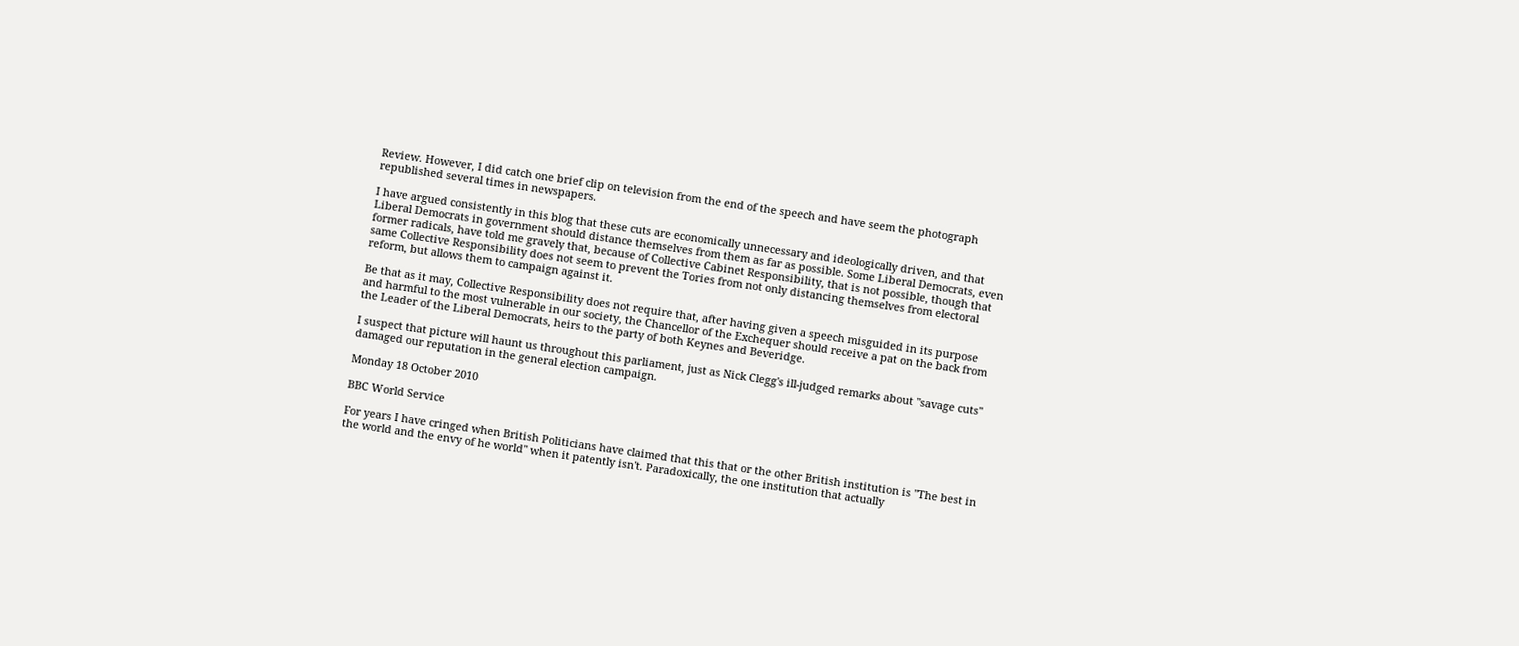Review. However, I did catch one brief clip on television from the end of the speech and have seem the photograph republished several times in newspapers.

I have argued consistently in this blog that these cuts are economically unnecessary and ideologically driven, and that Liberal Democrats in government should distance themselves from them as far as possible. Some Liberal Democrats, even former radicals, have told me gravely that, because of Collective Cabinet Responsibility, that is not possible, though that same Collective Responsibility does not seem to prevent the Tories from not only distancing themselves from electoral reform, but allows them to campaign against it.

Be that as it may, Collective Responsibility does not require that, after having given a speech misguided in its purpose and harmful to the most vulnerable in our society, the Chancellor of the Exchequer should receive a pat on the back from the Leader of the Liberal Democrats, heirs to the party of both Keynes and Beveridge.

I suspect that picture will haunt us throughout this parliament, just as Nick Clegg's ill-judged remarks about "savage cuts" damaged our reputation in the general election campaign.

Monday 18 October 2010

BBC World Service

For years I have cringed when British Politicians have claimed that this that or the other British institution is "The best in the world and the envy of he world" when it patently isn't. Paradoxically, the one institution that actually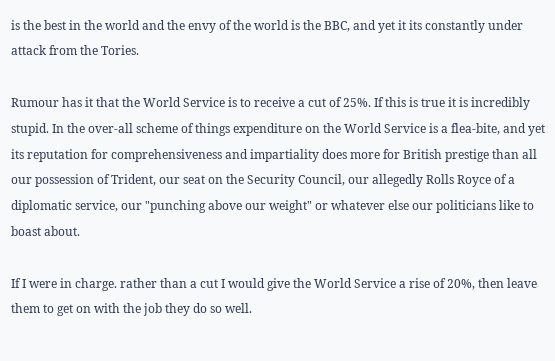is the best in the world and the envy of the world is the BBC, and yet it its constantly under attack from the Tories.

Rumour has it that the World Service is to receive a cut of 25%. If this is true it is incredibly stupid. In the over-all scheme of things expenditure on the World Service is a flea-bite, and yet its reputation for comprehensiveness and impartiality does more for British prestige than all our possession of Trident, our seat on the Security Council, our allegedly Rolls Royce of a diplomatic service, our "punching above our weight" or whatever else our politicians like to boast about.

If I were in charge. rather than a cut I would give the World Service a rise of 20%, then leave them to get on with the job they do so well.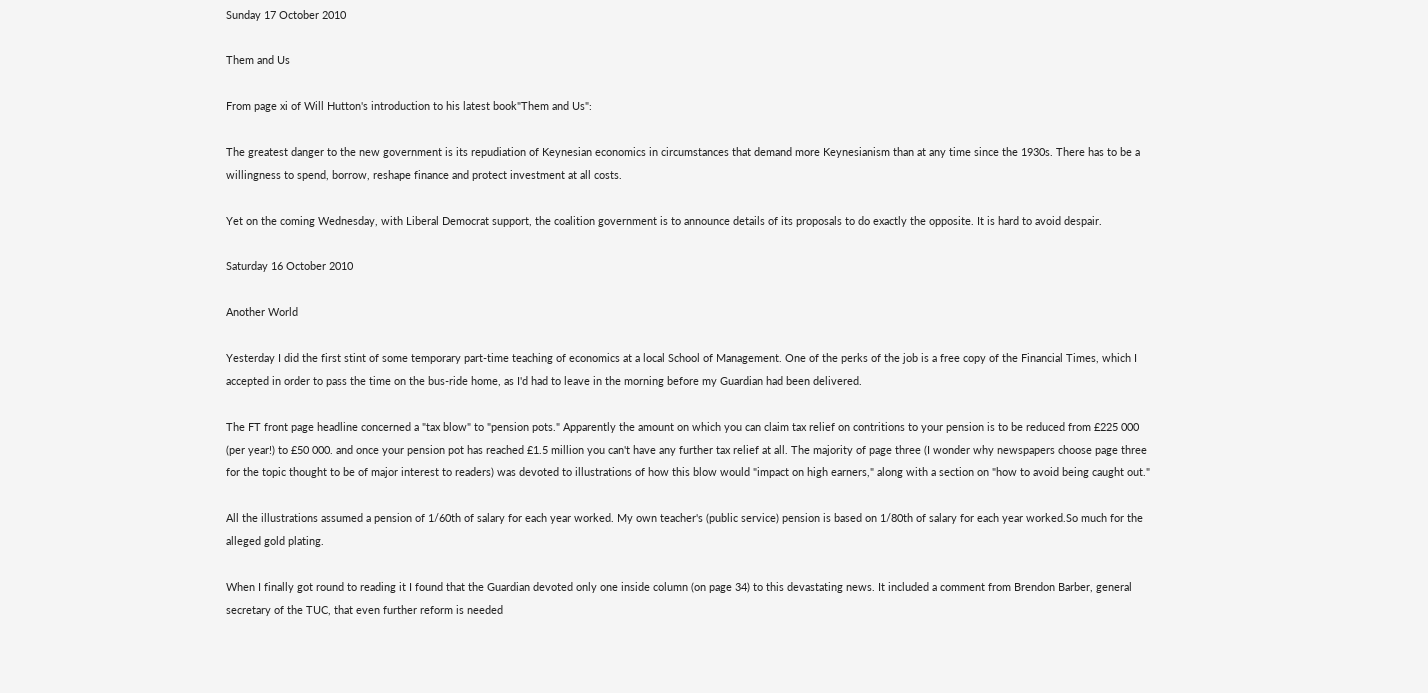Sunday 17 October 2010

Them and Us

From page xi of Will Hutton's introduction to his latest book"Them and Us":

The greatest danger to the new government is its repudiation of Keynesian economics in circumstances that demand more Keynesianism than at any time since the 1930s. There has to be a willingness to spend, borrow, reshape finance and protect investment at all costs.

Yet on the coming Wednesday, with Liberal Democrat support, the coalition government is to announce details of its proposals to do exactly the opposite. It is hard to avoid despair.

Saturday 16 October 2010

Another World

Yesterday I did the first stint of some temporary part-time teaching of economics at a local School of Management. One of the perks of the job is a free copy of the Financial Times, which I accepted in order to pass the time on the bus-ride home, as I'd had to leave in the morning before my Guardian had been delivered.

The FT front page headline concerned a "tax blow" to "pension pots." Apparently the amount on which you can claim tax relief on contritions to your pension is to be reduced from £225 000 (per year!) to £50 000. and once your pension pot has reached £1.5 million you can't have any further tax relief at all. The majority of page three (I wonder why newspapers choose page three for the topic thought to be of major interest to readers) was devoted to illustrations of how this blow would "impact on high earners," along with a section on "how to avoid being caught out."

All the illustrations assumed a pension of 1/60th of salary for each year worked. My own teacher's (public service) pension is based on 1/80th of salary for each year worked.So much for the alleged gold plating.

When I finally got round to reading it I found that the Guardian devoted only one inside column (on page 34) to this devastating news. It included a comment from Brendon Barber, general secretary of the TUC, that even further reform is needed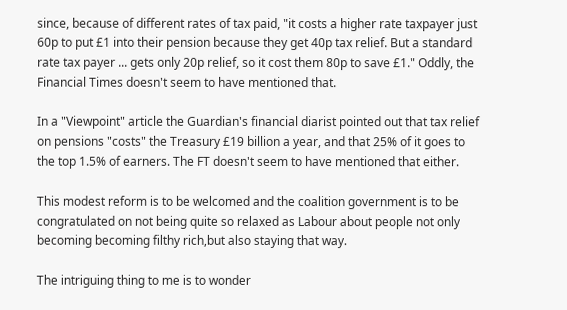since, because of different rates of tax paid, "it costs a higher rate taxpayer just 60p to put £1 into their pension because they get 40p tax relief. But a standard rate tax payer ... gets only 20p relief, so it cost them 80p to save £1." Oddly, the Financial Times doesn't seem to have mentioned that.

In a "Viewpoint" article the Guardian's financial diarist pointed out that tax relief on pensions "costs" the Treasury £19 billion a year, and that 25% of it goes to the top 1.5% of earners. The FT doesn't seem to have mentioned that either.

This modest reform is to be welcomed and the coalition government is to be congratulated on not being quite so relaxed as Labour about people not only becoming becoming filthy rich,but also staying that way.

The intriguing thing to me is to wonder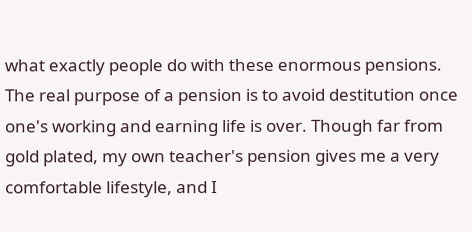what exactly people do with these enormous pensions. The real purpose of a pension is to avoid destitution once one's working and earning life is over. Though far from gold plated, my own teacher's pension gives me a very comfortable lifestyle, and I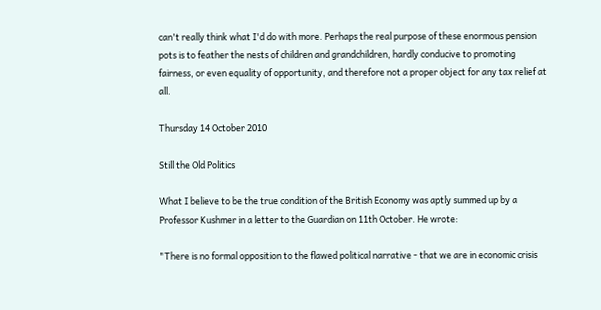can't really think what I'd do with more. Perhaps the real purpose of these enormous pension pots is to feather the nests of children and grandchildren, hardly conducive to promoting fairness, or even equality of opportunity, and therefore not a proper object for any tax relief at all.

Thursday 14 October 2010

Still the Old Politics

What I believe to be the true condition of the British Economy was aptly summed up by a Professor Kushmer in a letter to the Guardian on 11th October. He wrote:

"There is no formal opposition to the flawed political narrative - that we are in economic crisis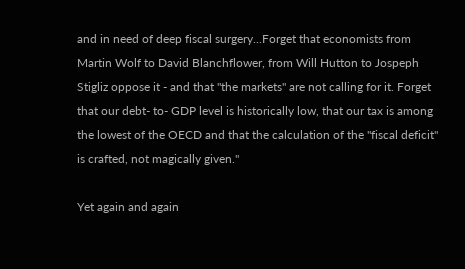and in need of deep fiscal surgery...Forget that economists from Martin Wolf to David Blanchflower, from Will Hutton to Jospeph Stigliz oppose it - and that "the markets" are not calling for it. Forget that our debt- to- GDP level is historically low, that our tax is among the lowest of the OECD and that the calculation of the "fiscal deficit" is crafted, not magically given."

Yet again and again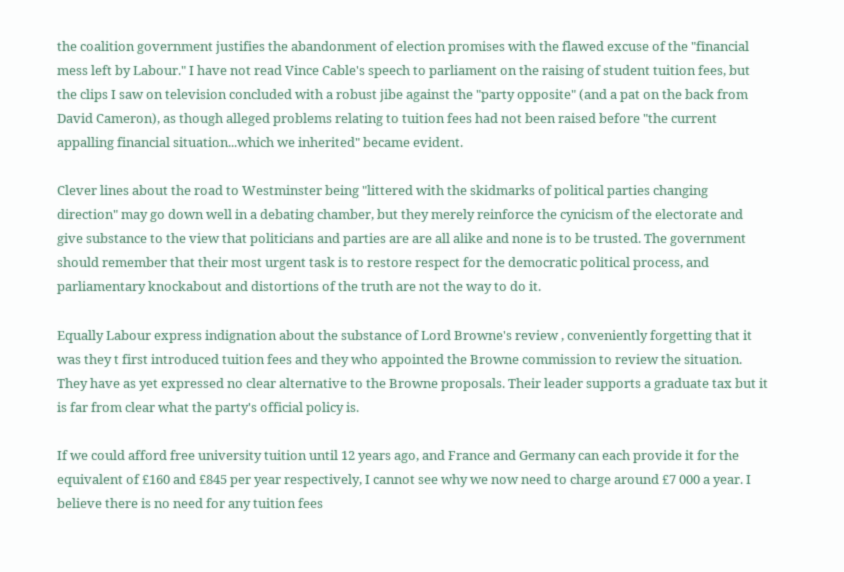the coalition government justifies the abandonment of election promises with the flawed excuse of the "financial mess left by Labour." I have not read Vince Cable's speech to parliament on the raising of student tuition fees, but the clips I saw on television concluded with a robust jibe against the "party opposite" (and a pat on the back from David Cameron), as though alleged problems relating to tuition fees had not been raised before "the current appalling financial situation...which we inherited" became evident.

Clever lines about the road to Westminster being "littered with the skidmarks of political parties changing direction" may go down well in a debating chamber, but they merely reinforce the cynicism of the electorate and give substance to the view that politicians and parties are are all alike and none is to be trusted. The government should remember that their most urgent task is to restore respect for the democratic political process, and parliamentary knockabout and distortions of the truth are not the way to do it.

Equally Labour express indignation about the substance of Lord Browne's review , conveniently forgetting that it was they t first introduced tuition fees and they who appointed the Browne commission to review the situation. They have as yet expressed no clear alternative to the Browne proposals. Their leader supports a graduate tax but it is far from clear what the party's official policy is.

If we could afford free university tuition until 12 years ago, and France and Germany can each provide it for the equivalent of £160 and £845 per year respectively, I cannot see why we now need to charge around £7 000 a year. I believe there is no need for any tuition fees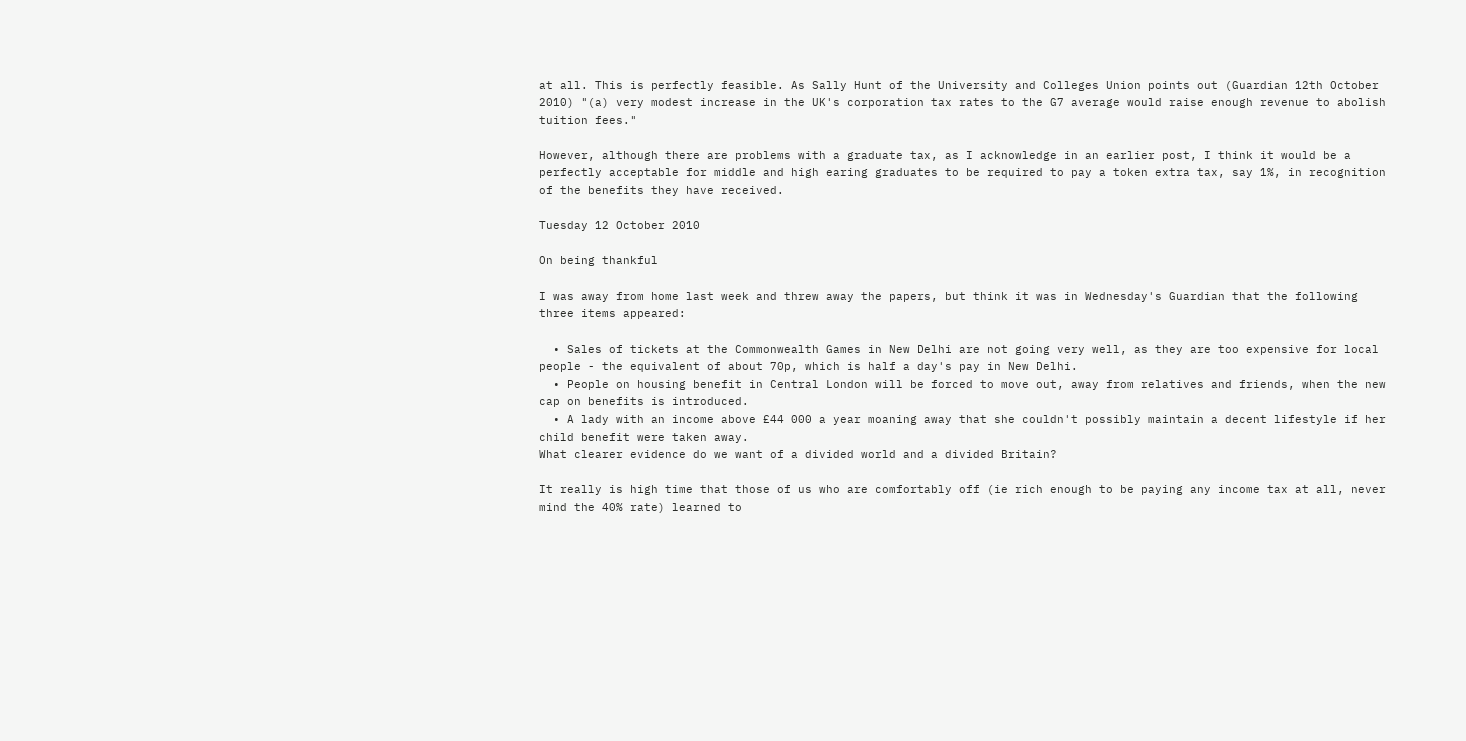at all. This is perfectly feasible. As Sally Hunt of the University and Colleges Union points out (Guardian 12th October 2010) "(a) very modest increase in the UK's corporation tax rates to the G7 average would raise enough revenue to abolish tuition fees."

However, although there are problems with a graduate tax, as I acknowledge in an earlier post, I think it would be a perfectly acceptable for middle and high earing graduates to be required to pay a token extra tax, say 1%, in recognition of the benefits they have received.

Tuesday 12 October 2010

On being thankful

I was away from home last week and threw away the papers, but think it was in Wednesday's Guardian that the following three items appeared:

  • Sales of tickets at the Commonwealth Games in New Delhi are not going very well, as they are too expensive for local people - the equivalent of about 70p, which is half a day's pay in New Delhi.
  • People on housing benefit in Central London will be forced to move out, away from relatives and friends, when the new cap on benefits is introduced.
  • A lady with an income above £44 000 a year moaning away that she couldn't possibly maintain a decent lifestyle if her child benefit were taken away.
What clearer evidence do we want of a divided world and a divided Britain?

It really is high time that those of us who are comfortably off (ie rich enough to be paying any income tax at all, never mind the 40% rate) learned to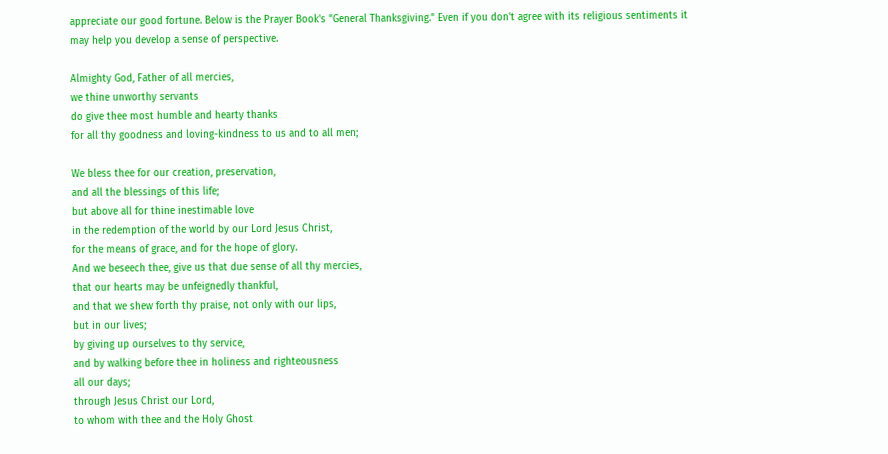appreciate our good fortune. Below is the Prayer Book's "General Thanksgiving." Even if you don't agree with its religious sentiments it may help you develop a sense of perspective.

Almighty God, Father of all mercies,
we thine unworthy servants
do give thee most humble and hearty thanks
for all thy goodness and loving-kindness to us and to all men;

We bless thee for our creation, preservation,
and all the blessings of this life;
but above all for thine inestimable love
in the redemption of the world by our Lord Jesus Christ,
for the means of grace, and for the hope of glory.
And we beseech thee, give us that due sense of all thy mercies,
that our hearts may be unfeignedly thankful,
and that we shew forth thy praise, not only with our lips,
but in our lives;
by giving up ourselves to thy service,
and by walking before thee in holiness and righteousness
all our days;
through Jesus Christ our Lord,
to whom with thee and the Holy Ghost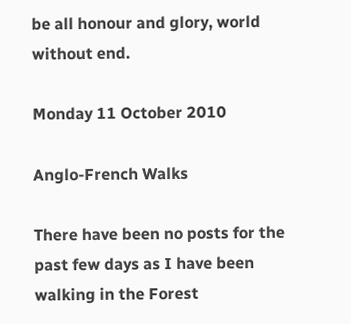be all honour and glory, world without end.

Monday 11 October 2010

Anglo-French Walks

There have been no posts for the past few days as I have been walking in the Forest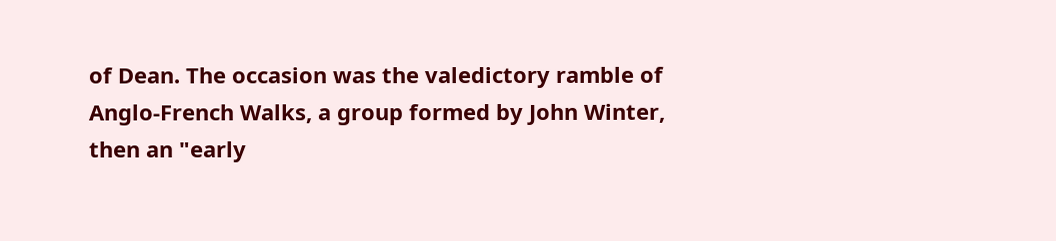of Dean. The occasion was the valedictory ramble of Anglo-French Walks, a group formed by John Winter, then an "early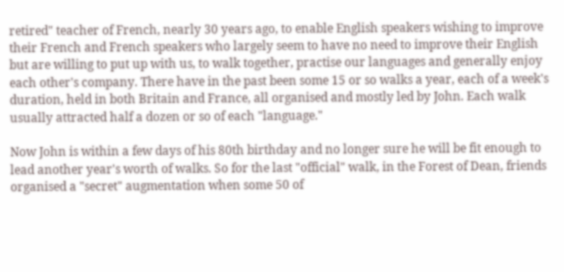retired" teacher of French, nearly 30 years ago, to enable English speakers wishing to improve their French and French speakers who largely seem to have no need to improve their English but are willing to put up with us, to walk together, practise our languages and generally enjoy each other's company. There have in the past been some 15 or so walks a year, each of a week's duration, held in both Britain and France, all organised and mostly led by John. Each walk usually attracted half a dozen or so of each "language."

Now John is within a few days of his 80th birthday and no longer sure he will be fit enough to lead another year's worth of walks. So for the last "official" walk, in the Forest of Dean, friends organised a "secret" augmentation when some 50 of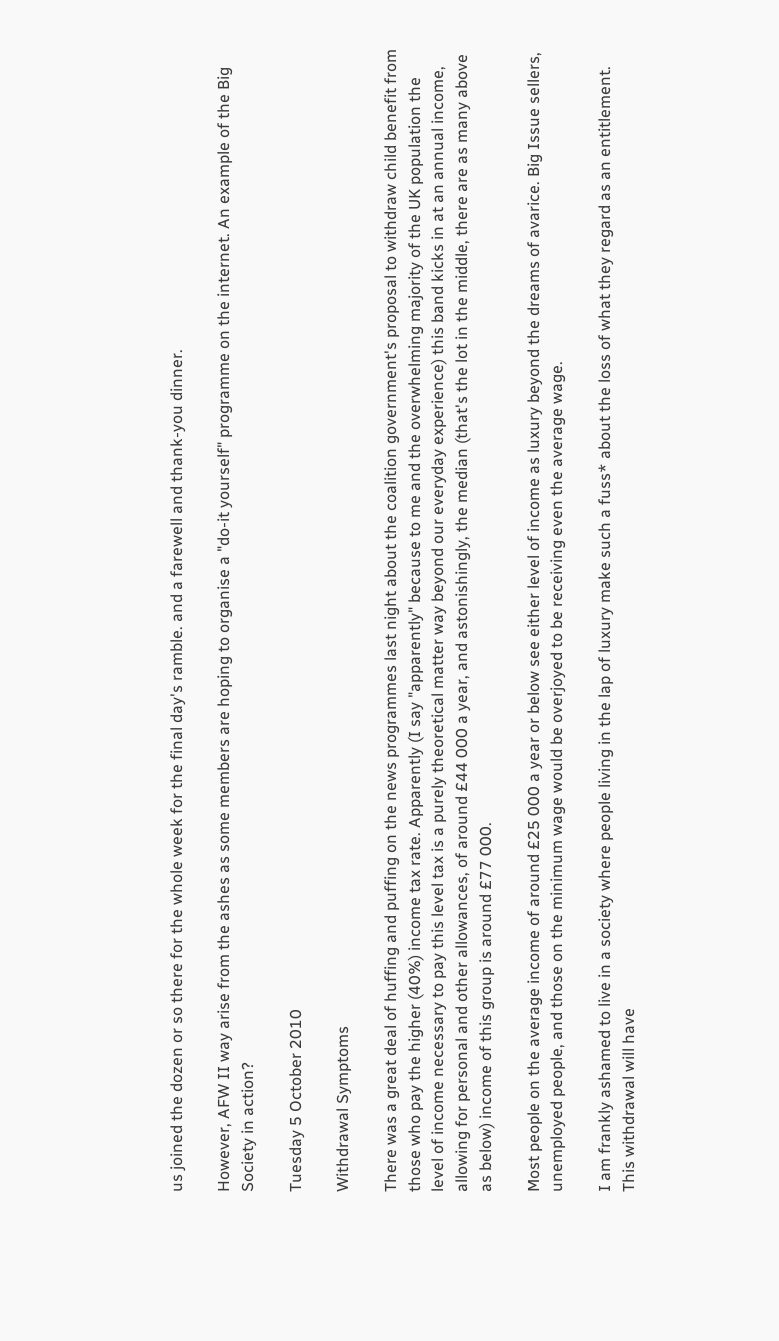us joined the dozen or so there for the whole week for the final day's ramble. and a farewell and thank-you dinner.

However, AFW II way arise from the ashes as some members are hoping to organise a "do-it yourself" programme on the internet. An example of the Big Society in action?

Tuesday 5 October 2010

Withdrawal Symptoms

There was a great deal of huffing and puffing on the news programmes last night about the coalition government's proposal to withdraw child benefit from those who pay the higher (40%) income tax rate. Apparently (I say "apparently" because to me and the overwhelming majority of the UK population the level of income necessary to pay this level tax is a purely theoretical matter way beyond our everyday experience) this band kicks in at an annual income, allowing for personal and other allowances, of around £44 000 a year, and astonishingly, the median (that's the lot in the middle, there are as many above as below) income of this group is around £77 000.

Most people on the average income of around £25 000 a year or below see either level of income as luxury beyond the dreams of avarice. Big Issue sellers, unemployed people, and those on the minimum wage would be overjoyed to be receiving even the average wage.

I am frankly ashamed to live in a society where people living in the lap of luxury make such a fuss* about the loss of what they regard as an entitlement. This withdrawal will have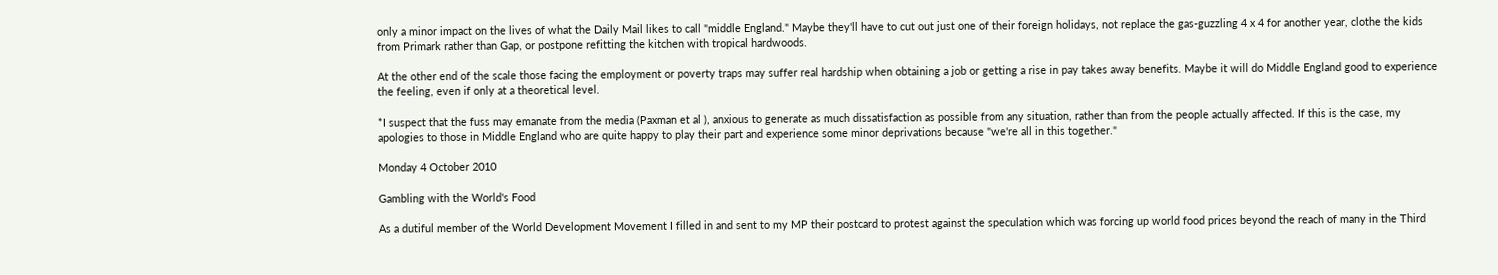only a minor impact on the lives of what the Daily Mail likes to call "middle England." Maybe they'll have to cut out just one of their foreign holidays, not replace the gas-guzzling 4 x 4 for another year, clothe the kids from Primark rather than Gap, or postpone refitting the kitchen with tropical hardwoods.

At the other end of the scale those facing the employment or poverty traps may suffer real hardship when obtaining a job or getting a rise in pay takes away benefits. Maybe it will do Middle England good to experience the feeling, even if only at a theoretical level.

*I suspect that the fuss may emanate from the media (Paxman et al ), anxious to generate as much dissatisfaction as possible from any situation, rather than from the people actually affected. If this is the case, my apologies to those in Middle England who are quite happy to play their part and experience some minor deprivations because "we're all in this together."

Monday 4 October 2010

Gambling with the World's Food

As a dutiful member of the World Development Movement I filled in and sent to my MP their postcard to protest against the speculation which was forcing up world food prices beyond the reach of many in the Third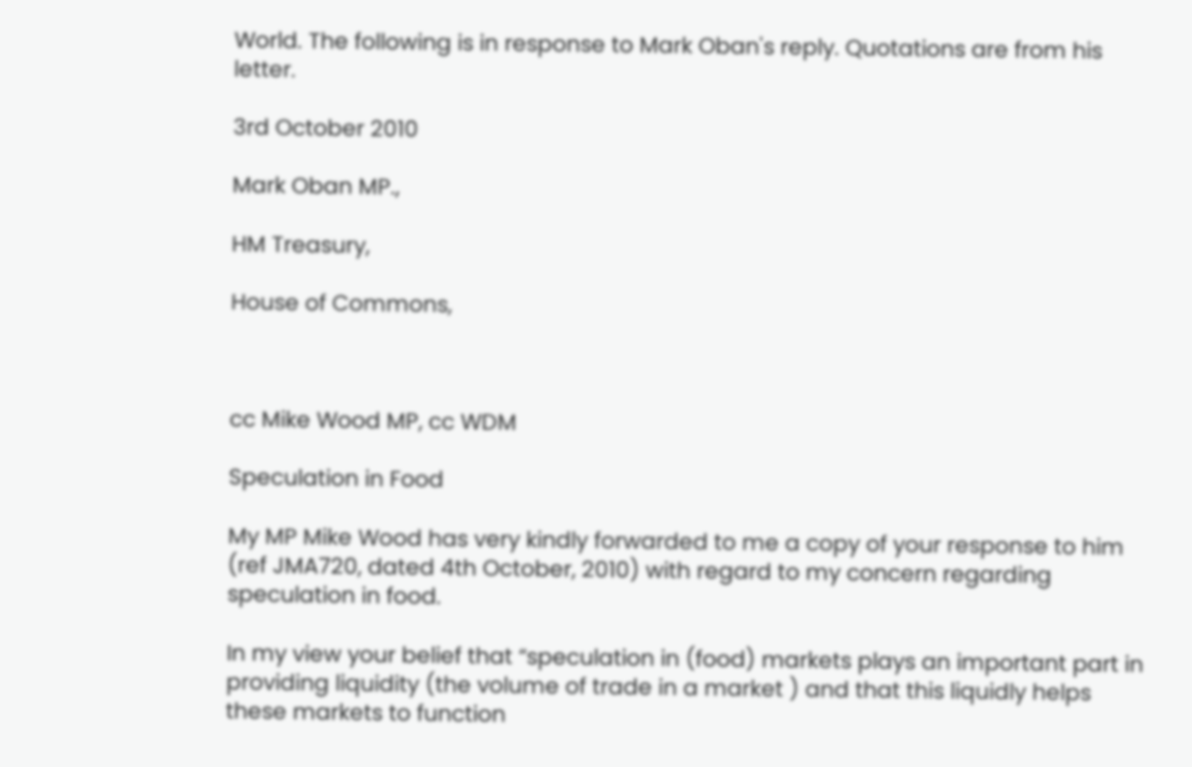World. The following is in response to Mark Oban's reply. Quotations are from his letter.

3rd October 2010

Mark Oban MP.,

HM Treasury,

House of Commons,



cc Mike Wood MP, cc WDM

Speculation in Food

My MP Mike Wood has very kindly forwarded to me a copy of your response to him (ref JMA720, dated 4th October, 2010) with regard to my concern regarding speculation in food.

In my view your belief that “speculation in (food) markets plays an important part in providing liquidity (the volume of trade in a market ) and that this liquidly helps these markets to function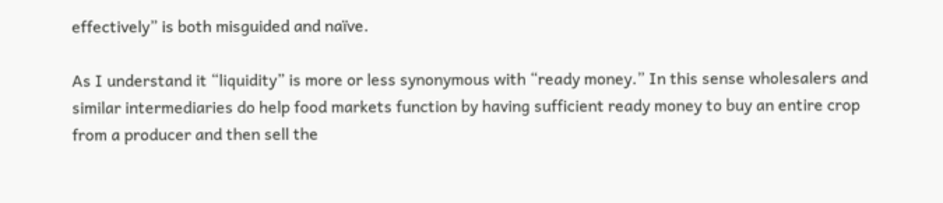effectively” is both misguided and naïve.

As I understand it “liquidity” is more or less synonymous with “ready money.” In this sense wholesalers and similar intermediaries do help food markets function by having sufficient ready money to buy an entire crop from a producer and then sell the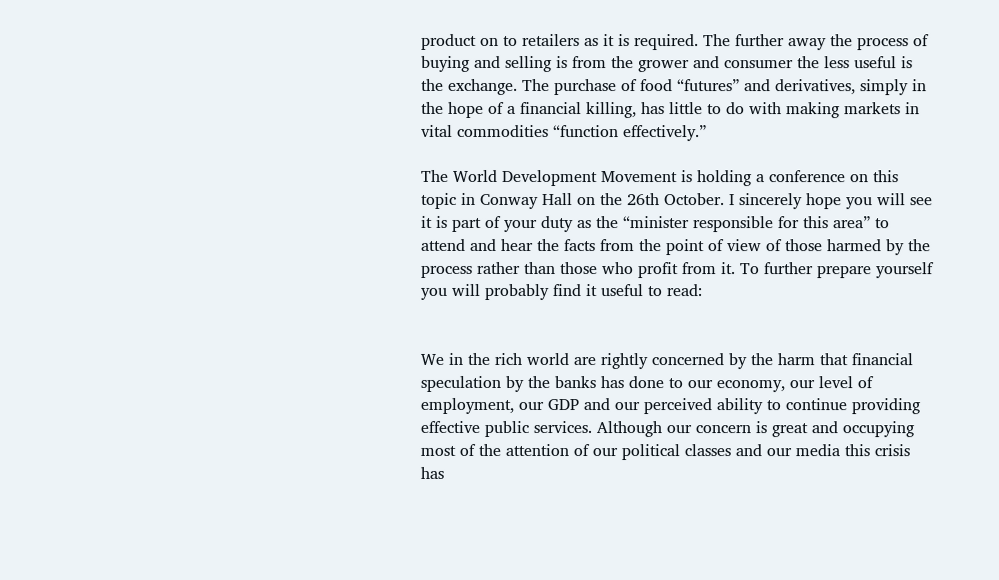product on to retailers as it is required. The further away the process of buying and selling is from the grower and consumer the less useful is the exchange. The purchase of food “futures” and derivatives, simply in the hope of a financial killing, has little to do with making markets in vital commodities “function effectively.”

The World Development Movement is holding a conference on this topic in Conway Hall on the 26th October. I sincerely hope you will see it is part of your duty as the “minister responsible for this area” to attend and hear the facts from the point of view of those harmed by the process rather than those who profit from it. To further prepare yourself you will probably find it useful to read:


We in the rich world are rightly concerned by the harm that financial speculation by the banks has done to our economy, our level of employment, our GDP and our perceived ability to continue providing effective public services. Although our concern is great and occupying most of the attention of our political classes and our media this crisis has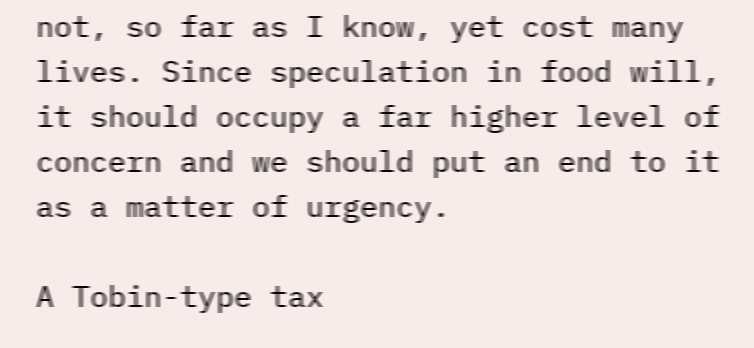not, so far as I know, yet cost many lives. Since speculation in food will, it should occupy a far higher level of concern and we should put an end to it as a matter of urgency.

A Tobin-type tax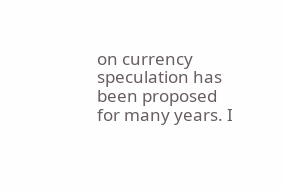on currency speculation has been proposed for many years. I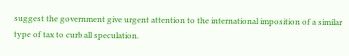suggest the government give urgent attention to the international imposition of a similar type of tax to curb all speculation.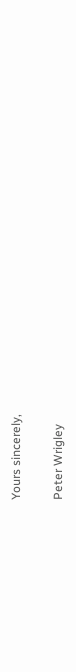Yours sincerely,

Peter Wrigley